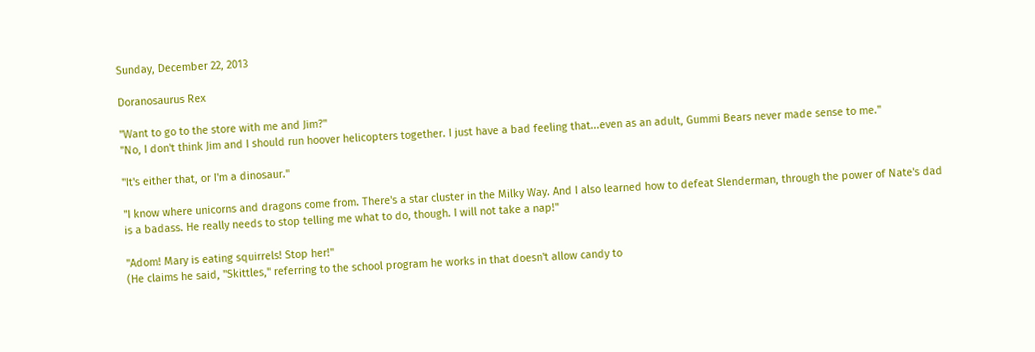Sunday, December 22, 2013

Doranosaurus Rex

"Want to go to the store with me and Jim?"
"No, I don't think Jim and I should run hoover helicopters together. I just have a bad feeling that...even as an adult, Gummi Bears never made sense to me."

"It's either that, or I'm a dinosaur."

"I know where unicorns and dragons come from. There's a star cluster in the Milky Way. And I also learned how to defeat Slenderman, through the power of Nate's dad is a badass. He really needs to stop telling me what to do, though. I will not take a nap!"

"Adom! Mary is eating squirrels! Stop her!"
(He claims he said, "Skittles," referring to the school program he works in that doesn't allow candy to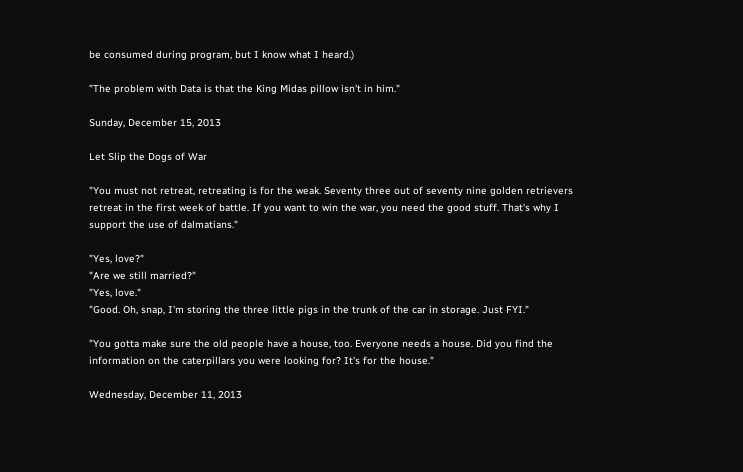be consumed during program, but I know what I heard.)

"The problem with Data is that the King Midas pillow isn't in him."

Sunday, December 15, 2013

Let Slip the Dogs of War

"You must not retreat, retreating is for the weak. Seventy three out of seventy nine golden retrievers retreat in the first week of battle. If you want to win the war, you need the good stuff. That's why I support the use of dalmatians."

"Yes, love?"
"Are we still married?"
"Yes, love."
"Good. Oh, snap, I'm storing the three little pigs in the trunk of the car in storage. Just FYI."

"You gotta make sure the old people have a house, too. Everyone needs a house. Did you find the information on the caterpillars you were looking for? It's for the house."

Wednesday, December 11, 2013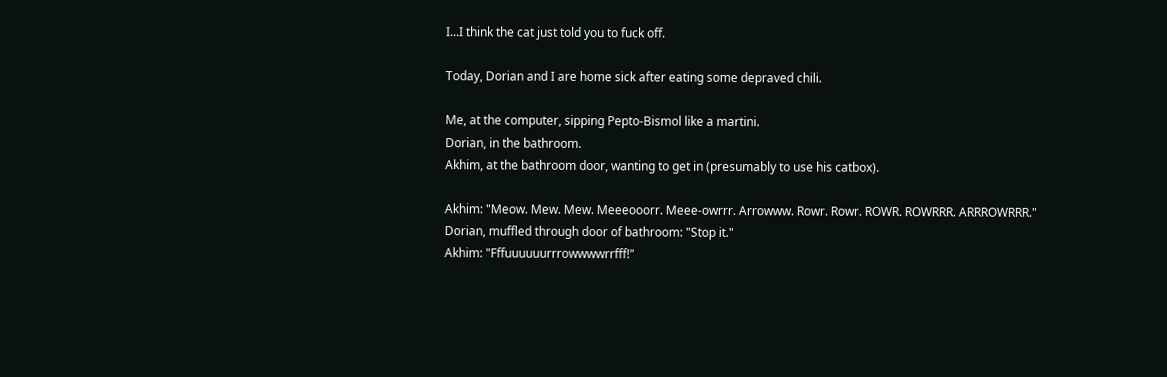I...I think the cat just told you to fuck off.

Today, Dorian and I are home sick after eating some depraved chili.

Me, at the computer, sipping Pepto-Bismol like a martini.
Dorian, in the bathroom.
Akhim, at the bathroom door, wanting to get in (presumably to use his catbox).

Akhim: "Meow. Mew. Mew. Meeeooorr. Meee-owrrr. Arrowww. Rowr. Rowr. ROWR. ROWRRR. ARRROWRRR."
Dorian, muffled through door of bathroom: "Stop it."
Akhim: "Fffuuuuuurrrowwwwrrfff!"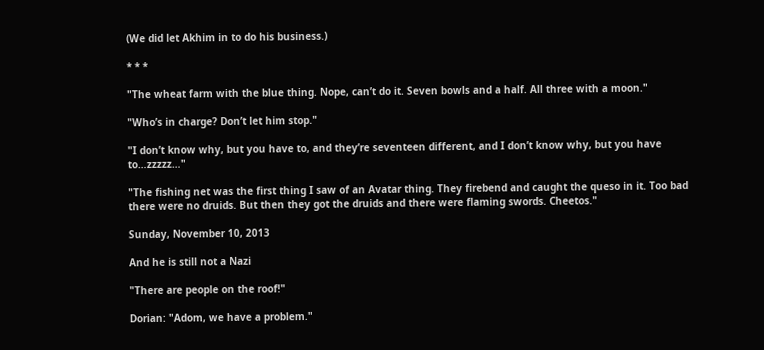(We did let Akhim in to do his business.)

* * *

"The wheat farm with the blue thing. Nope, can’t do it. Seven bowls and a half. All three with a moon."

"Who’s in charge? Don’t let him stop."

"I don’t know why, but you have to, and they’re seventeen different, and I don’t know why, but you have to…zzzzz…"

"The fishing net was the first thing I saw of an Avatar thing. They firebend and caught the queso in it. Too bad there were no druids. But then they got the druids and there were flaming swords. Cheetos."

Sunday, November 10, 2013

And he is still not a Nazi

"There are people on the roof!"

Dorian: "Adom, we have a problem."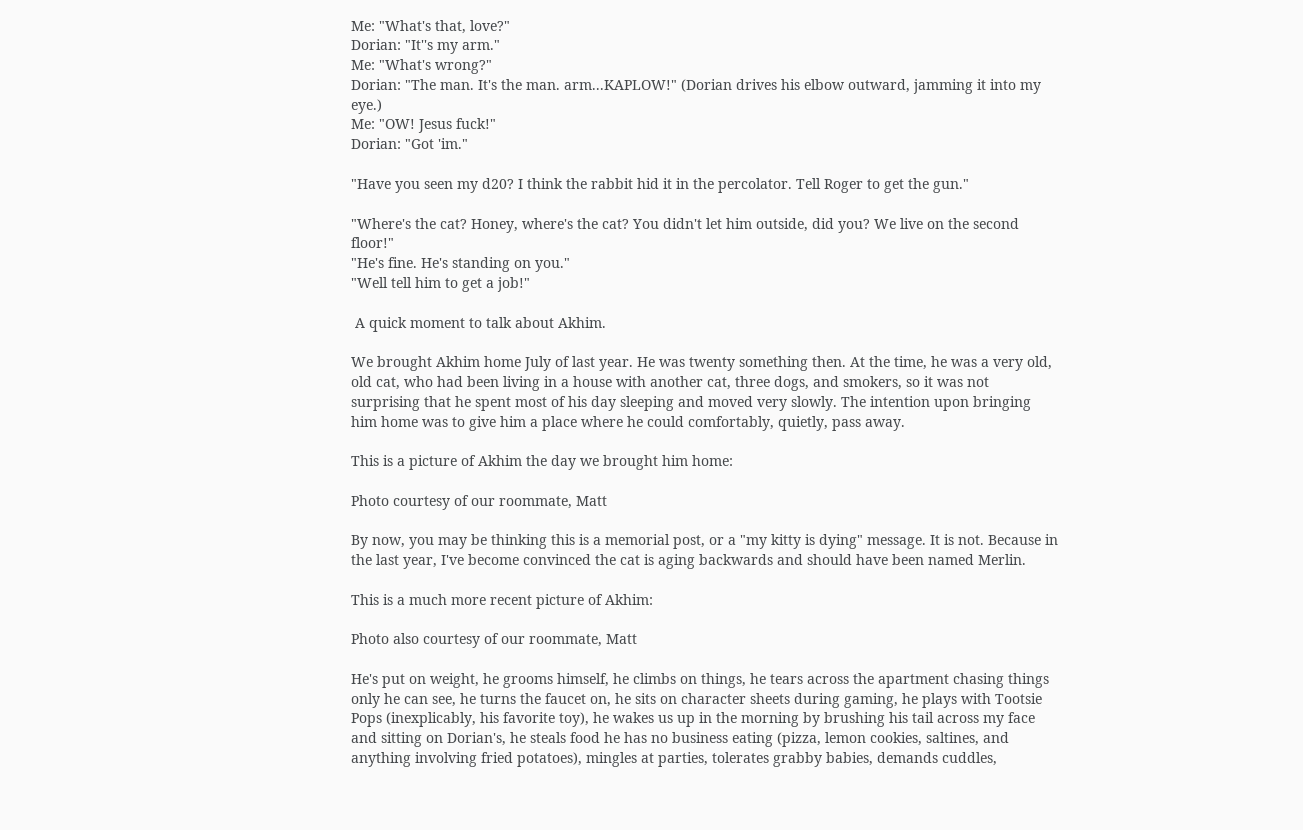Me: "What's that, love?"
Dorian: "It''s my arm."
Me: "What's wrong?"
Dorian: "The man. It's the man. arm...KAPLOW!" (Dorian drives his elbow outward, jamming it into my eye.)
Me: "OW! Jesus fuck!"
Dorian: "Got 'im."

"Have you seen my d20? I think the rabbit hid it in the percolator. Tell Roger to get the gun."

"Where's the cat? Honey, where's the cat? You didn't let him outside, did you? We live on the second floor!"
"He's fine. He's standing on you."
"Well tell him to get a job!"

 A quick moment to talk about Akhim.

We brought Akhim home July of last year. He was twenty something then. At the time, he was a very old, old cat, who had been living in a house with another cat, three dogs, and smokers, so it was not surprising that he spent most of his day sleeping and moved very slowly. The intention upon bringing him home was to give him a place where he could comfortably, quietly, pass away.

This is a picture of Akhim the day we brought him home:

Photo courtesy of our roommate, Matt

By now, you may be thinking this is a memorial post, or a "my kitty is dying" message. It is not. Because in the last year, I've become convinced the cat is aging backwards and should have been named Merlin.

This is a much more recent picture of Akhim:

Photo also courtesy of our roommate, Matt

He's put on weight, he grooms himself, he climbs on things, he tears across the apartment chasing things only he can see, he turns the faucet on, he sits on character sheets during gaming, he plays with Tootsie Pops (inexplicably, his favorite toy), he wakes us up in the morning by brushing his tail across my face and sitting on Dorian's, he steals food he has no business eating (pizza, lemon cookies, saltines, and anything involving fried potatoes), mingles at parties, tolerates grabby babies, demands cuddles,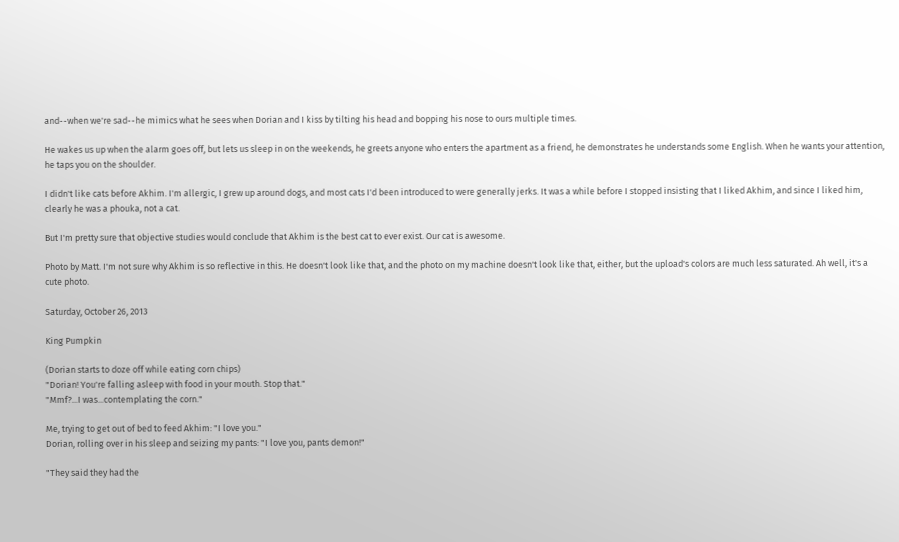and--when we're sad--he mimics what he sees when Dorian and I kiss by tilting his head and bopping his nose to ours multiple times.

He wakes us up when the alarm goes off, but lets us sleep in on the weekends, he greets anyone who enters the apartment as a friend, he demonstrates he understands some English. When he wants your attention, he taps you on the shoulder.

I didn't like cats before Akhim. I'm allergic, I grew up around dogs, and most cats I'd been introduced to were generally jerks. It was a while before I stopped insisting that I liked Akhim, and since I liked him, clearly he was a phouka, not a cat.

But I'm pretty sure that objective studies would conclude that Akhim is the best cat to ever exist. Our cat is awesome.

Photo by Matt. I'm not sure why Akhim is so reflective in this. He doesn't look like that, and the photo on my machine doesn't look like that, either, but the upload's colors are much less saturated. Ah well, it's a cute photo.

Saturday, October 26, 2013

King Pumpkin

(Dorian starts to doze off while eating corn chips)
"Dorian! You're falling asleep with food in your mouth. Stop that."
"Mmf?...I was...contemplating the corn."

Me, trying to get out of bed to feed Akhim: "I love you."
Dorian, rolling over in his sleep and seizing my pants: "I love you, pants demon!"

"They said they had the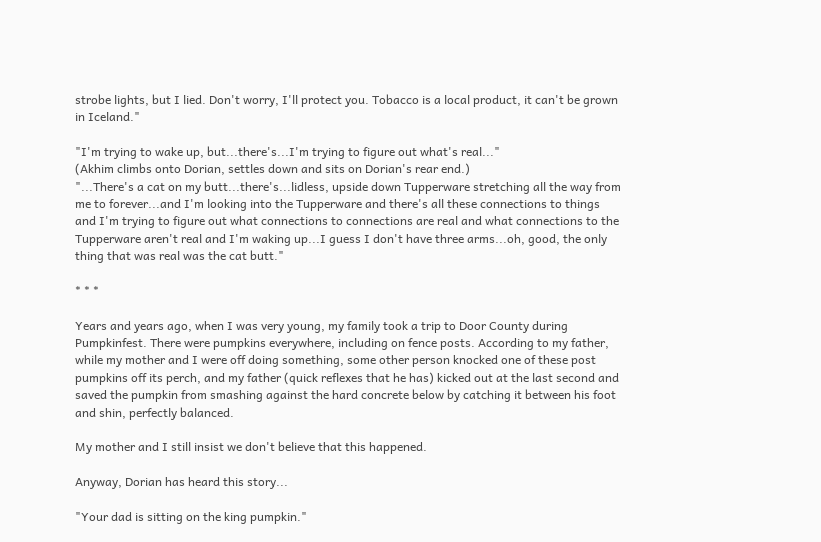strobe lights, but I lied. Don't worry, I'll protect you. Tobacco is a local product, it can't be grown in Iceland."

"I'm trying to wake up, but...there's...I'm trying to figure out what's real..."
(Akhim climbs onto Dorian, settles down and sits on Dorian's rear end.)
"...There's a cat on my butt...there's...lidless, upside down Tupperware stretching all the way from me to forever...and I'm looking into the Tupperware and there's all these connections to things and I'm trying to figure out what connections to connections are real and what connections to the Tupperware aren't real and I'm waking up...I guess I don't have three arms...oh, good, the only thing that was real was the cat butt."

* * *

Years and years ago, when I was very young, my family took a trip to Door County during Pumpkinfest. There were pumpkins everywhere, including on fence posts. According to my father, while my mother and I were off doing something, some other person knocked one of these post pumpkins off its perch, and my father (quick reflexes that he has) kicked out at the last second and saved the pumpkin from smashing against the hard concrete below by catching it between his foot and shin, perfectly balanced.

My mother and I still insist we don't believe that this happened.

Anyway, Dorian has heard this story...

"Your dad is sitting on the king pumpkin."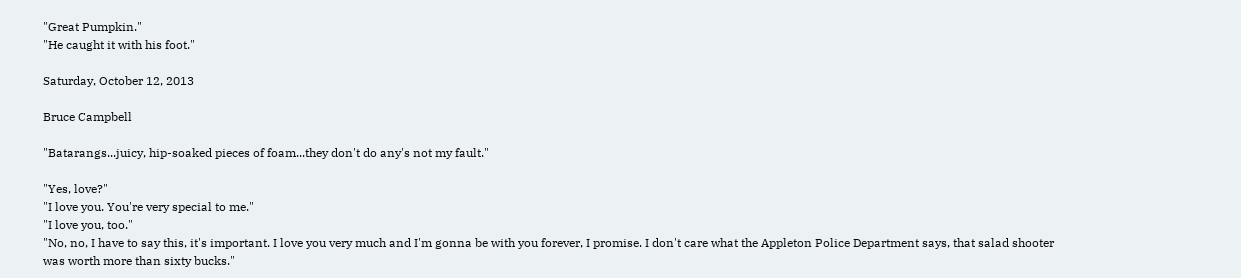"Great Pumpkin."
"He caught it with his foot."

Saturday, October 12, 2013

Bruce Campbell

"Batarangs...juicy, hip-soaked pieces of foam...they don't do any's not my fault."

"Yes, love?"
"I love you. You're very special to me."
"I love you, too."
"No, no, I have to say this, it's important. I love you very much and I'm gonna be with you forever, I promise. I don't care what the Appleton Police Department says, that salad shooter was worth more than sixty bucks."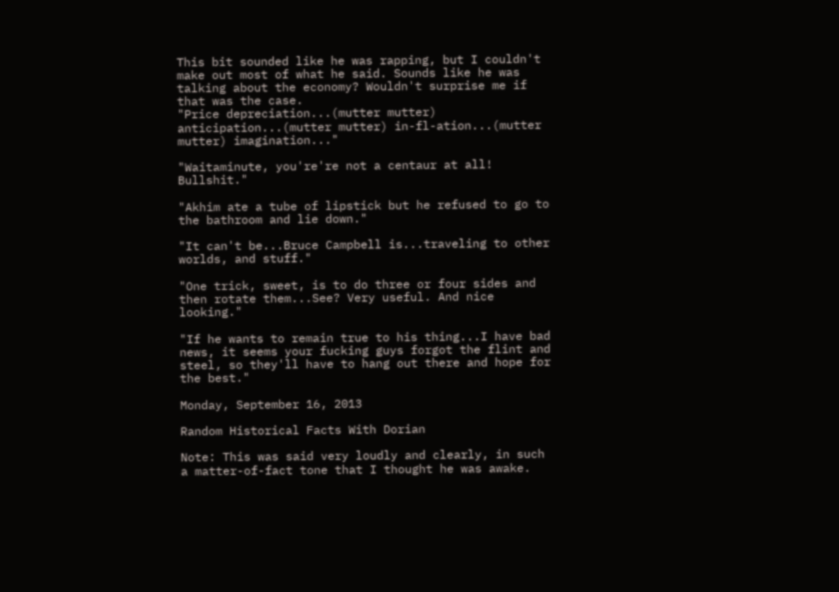This bit sounded like he was rapping, but I couldn't make out most of what he said. Sounds like he was talking about the economy? Wouldn't surprise me if that was the case.
"Price depreciation...(mutter mutter) anticipation...(mutter mutter) in-fl-ation...(mutter mutter) imagination..."

"Waitaminute, you're're not a centaur at all! Bullshit."

"Akhim ate a tube of lipstick but he refused to go to the bathroom and lie down."

"It can't be...Bruce Campbell is...traveling to other worlds, and stuff."

"One trick, sweet, is to do three or four sides and then rotate them...See? Very useful. And nice looking."

"If he wants to remain true to his thing...I have bad news, it seems your fucking guys forgot the flint and steel, so they'll have to hang out there and hope for the best."

Monday, September 16, 2013

Random Historical Facts With Dorian

Note: This was said very loudly and clearly, in such a matter-of-fact tone that I thought he was awake.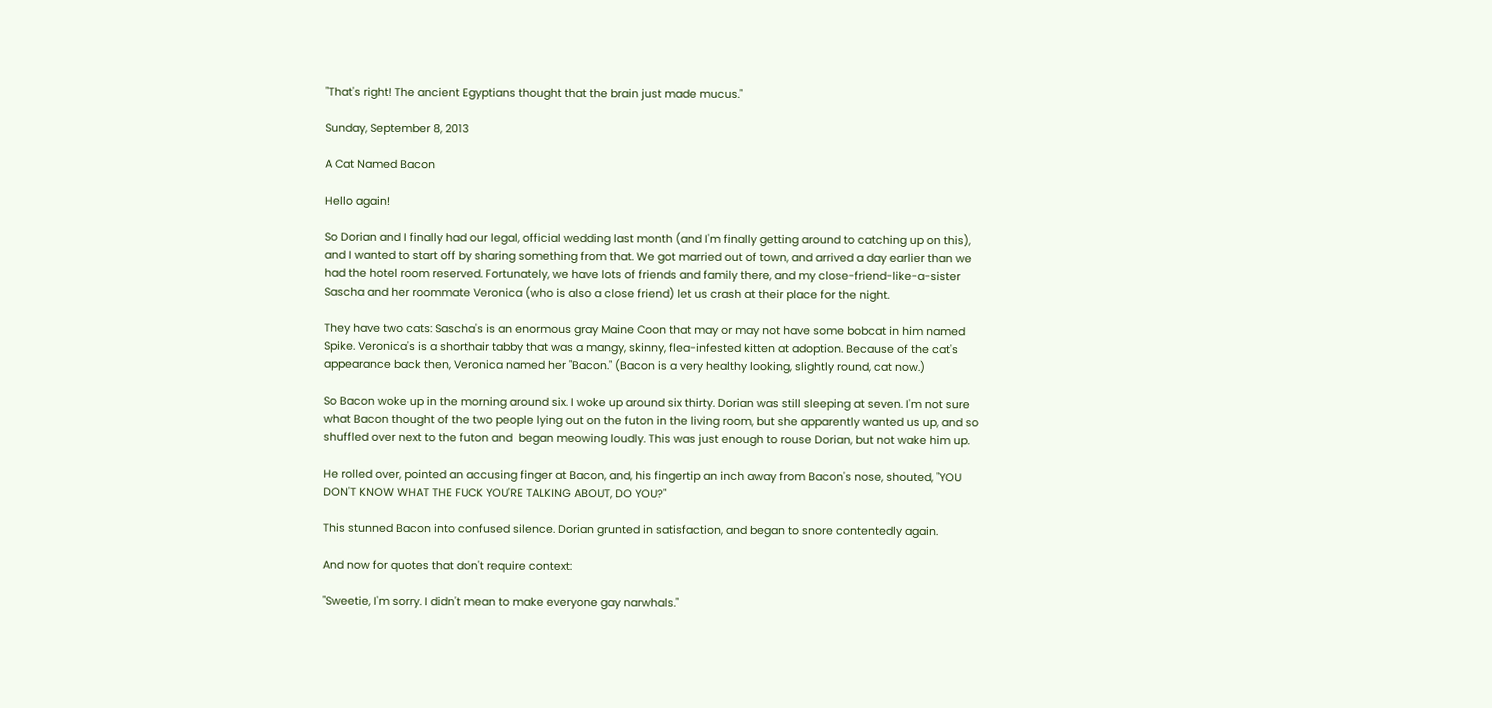"That's right! The ancient Egyptians thought that the brain just made mucus."

Sunday, September 8, 2013

A Cat Named Bacon

Hello again!

So Dorian and I finally had our legal, official wedding last month (and I'm finally getting around to catching up on this), and I wanted to start off by sharing something from that. We got married out of town, and arrived a day earlier than we had the hotel room reserved. Fortunately, we have lots of friends and family there, and my close-friend-like-a-sister Sascha and her roommate Veronica (who is also a close friend) let us crash at their place for the night.

They have two cats: Sascha's is an enormous gray Maine Coon that may or may not have some bobcat in him named Spike. Veronica's is a shorthair tabby that was a mangy, skinny, flea-infested kitten at adoption. Because of the cat's appearance back then, Veronica named her "Bacon." (Bacon is a very healthy looking, slightly round, cat now.)

So Bacon woke up in the morning around six. I woke up around six thirty. Dorian was still sleeping at seven. I'm not sure what Bacon thought of the two people lying out on the futon in the living room, but she apparently wanted us up, and so shuffled over next to the futon and  began meowing loudly. This was just enough to rouse Dorian, but not wake him up.

He rolled over, pointed an accusing finger at Bacon, and, his fingertip an inch away from Bacon's nose, shouted, "YOU DON'T KNOW WHAT THE FUCK YOU'RE TALKING ABOUT, DO YOU?"

This stunned Bacon into confused silence. Dorian grunted in satisfaction, and began to snore contentedly again.

And now for quotes that don't require context:

"Sweetie, I'm sorry. I didn't mean to make everyone gay narwhals."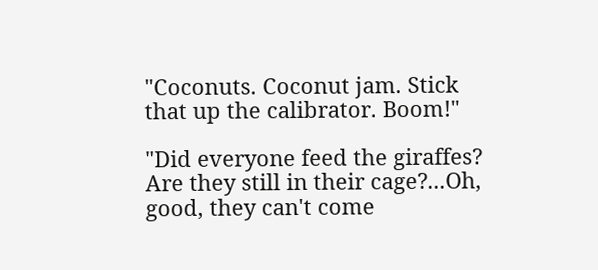"Coconuts. Coconut jam. Stick that up the calibrator. Boom!"

"Did everyone feed the giraffes? Are they still in their cage?...Oh, good, they can't come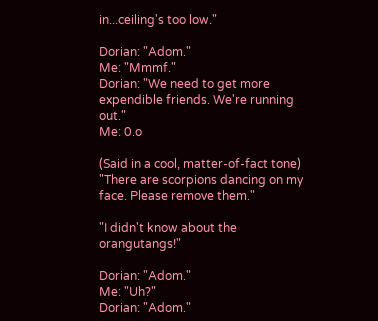in...ceiling's too low."

Dorian: "Adom."
Me: "Mmmf."
Dorian: "We need to get more expendible friends. We're running out."
Me: 0.o

(Said in a cool, matter-of-fact tone) "There are scorpions dancing on my face. Please remove them."

"I didn't know about the orangutangs!"

Dorian: "Adom."
Me: "Uh?"
Dorian: "Adom."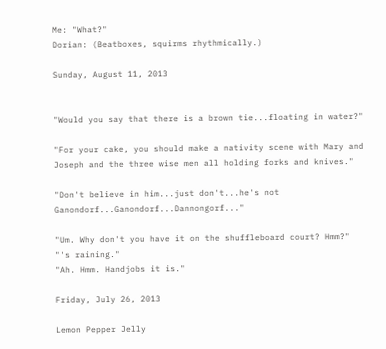Me: "What?"
Dorian: (Beatboxes, squirms rhythmically.)

Sunday, August 11, 2013


"Would you say that there is a brown tie...floating in water?"

"For your cake, you should make a nativity scene with Mary and Joseph and the three wise men all holding forks and knives."

"Don't believe in him...just don't...he's not Ganondorf...Ganondorf...Dannongorf..."

"Um. Why don't you have it on the shuffleboard court? Hmm?"
"'s raining."
"Ah. Hmm. Handjobs it is."

Friday, July 26, 2013

Lemon Pepper Jelly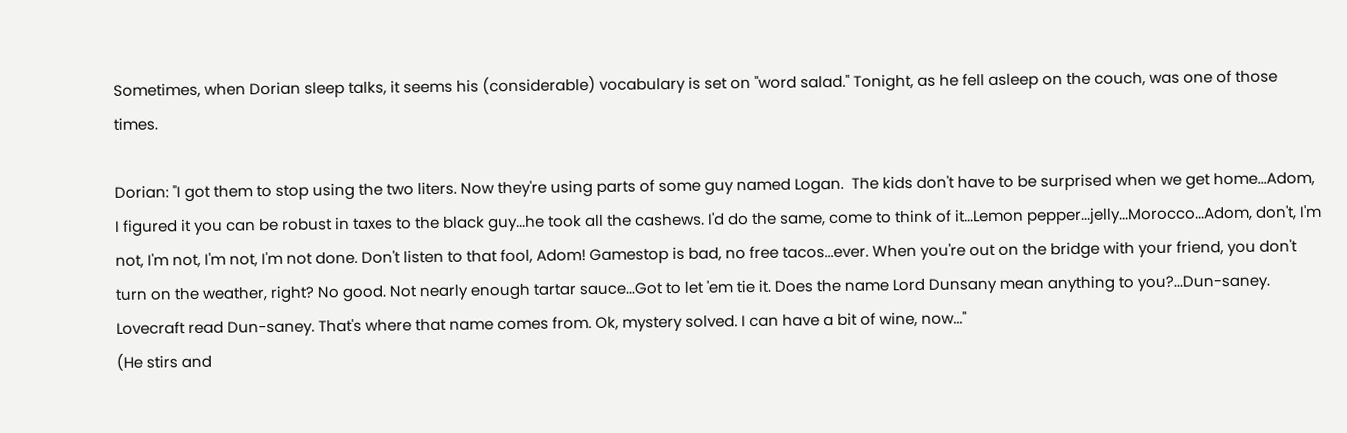Sometimes, when Dorian sleep talks, it seems his (considerable) vocabulary is set on "word salad." Tonight, as he fell asleep on the couch, was one of those times.

Dorian: "I got them to stop using the two liters. Now they're using parts of some guy named Logan.  The kids don't have to be surprised when we get home...Adom, I figured it you can be robust in taxes to the black guy...he took all the cashews. I'd do the same, come to think of it...Lemon pepper...jelly...Morocco...Adom, don't, I'm not, I'm not, I'm not, I'm not done. Don't listen to that fool, Adom! Gamestop is bad, no free tacos...ever. When you're out on the bridge with your friend, you don't turn on the weather, right? No good. Not nearly enough tartar sauce...Got to let 'em tie it. Does the name Lord Dunsany mean anything to you?...Dun-saney. Lovecraft read Dun-saney. That's where that name comes from. Ok, mystery solved. I can have a bit of wine, now..."
(He stirs and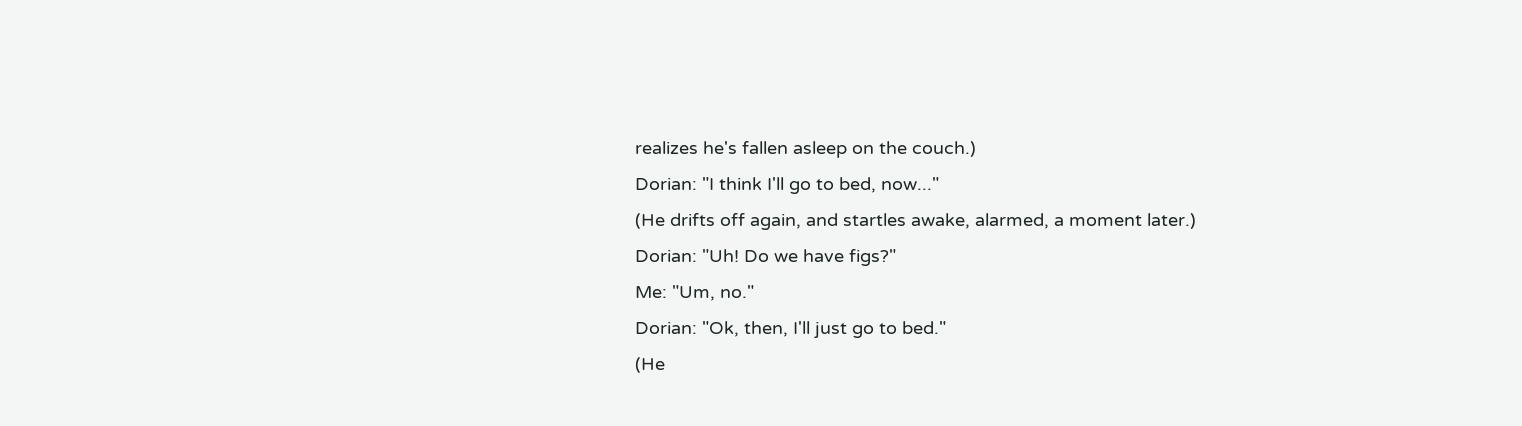realizes he's fallen asleep on the couch.)
Dorian: "I think I'll go to bed, now..."
(He drifts off again, and startles awake, alarmed, a moment later.)
Dorian: "Uh! Do we have figs?"
Me: "Um, no."
Dorian: "Ok, then, I'll just go to bed."
(He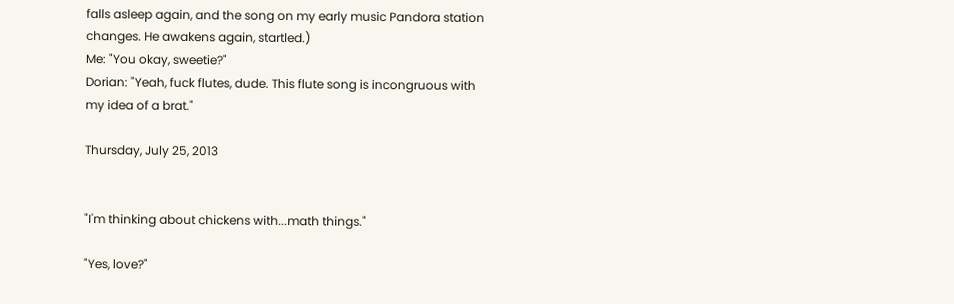falls asleep again, and the song on my early music Pandora station changes. He awakens again, startled.)
Me: "You okay, sweetie?"
Dorian: "Yeah, fuck flutes, dude. This flute song is incongruous with my idea of a brat."

Thursday, July 25, 2013


"I'm thinking about chickens with...math things."

"Yes, love?"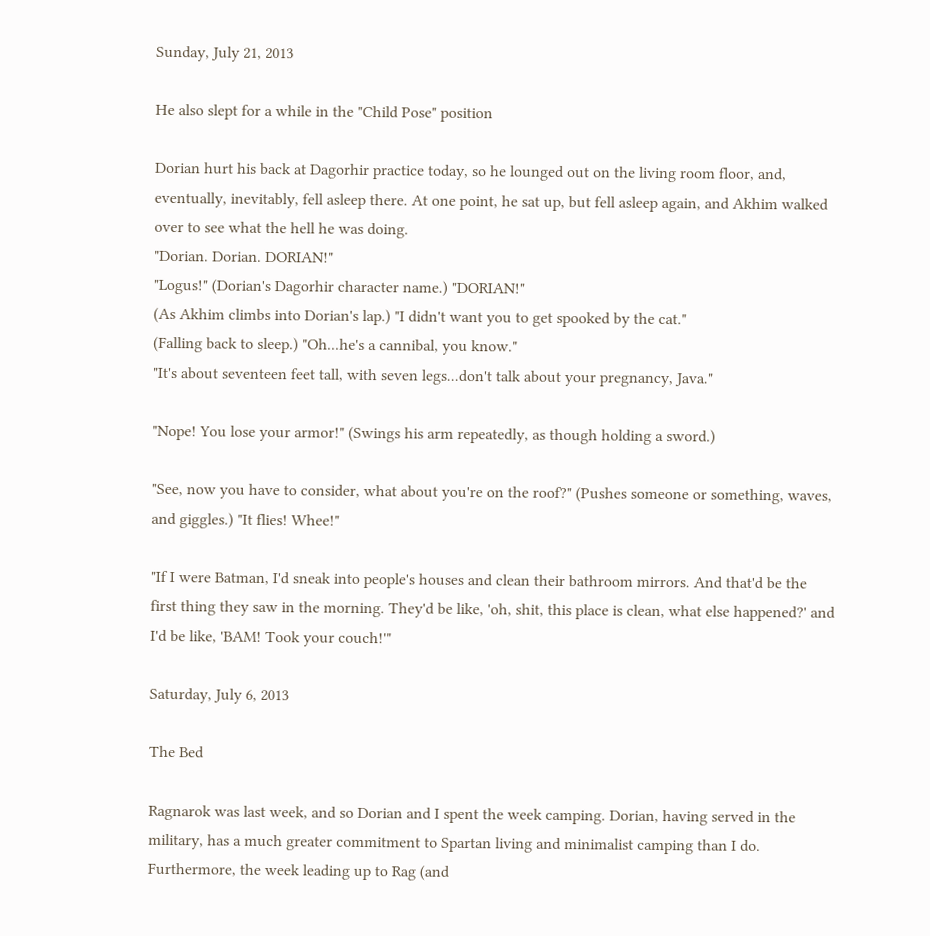Sunday, July 21, 2013

He also slept for a while in the "Child Pose" position

Dorian hurt his back at Dagorhir practice today, so he lounged out on the living room floor, and, eventually, inevitably, fell asleep there. At one point, he sat up, but fell asleep again, and Akhim walked over to see what the hell he was doing.
"Dorian. Dorian. DORIAN!"
"Logus!" (Dorian's Dagorhir character name.) "DORIAN!"
(As Akhim climbs into Dorian's lap.) "I didn't want you to get spooked by the cat."
(Falling back to sleep.) "Oh...he's a cannibal, you know."
"It's about seventeen feet tall, with seven legs...don't talk about your pregnancy, Java."

"Nope! You lose your armor!" (Swings his arm repeatedly, as though holding a sword.)

"See, now you have to consider, what about you're on the roof?" (Pushes someone or something, waves, and giggles.) "It flies! Whee!"

"If I were Batman, I'd sneak into people's houses and clean their bathroom mirrors. And that'd be the first thing they saw in the morning. They'd be like, 'oh, shit, this place is clean, what else happened?' and I'd be like, 'BAM! Took your couch!'"

Saturday, July 6, 2013

The Bed

Ragnarok was last week, and so Dorian and I spent the week camping. Dorian, having served in the military, has a much greater commitment to Spartan living and minimalist camping than I do. Furthermore, the week leading up to Rag (and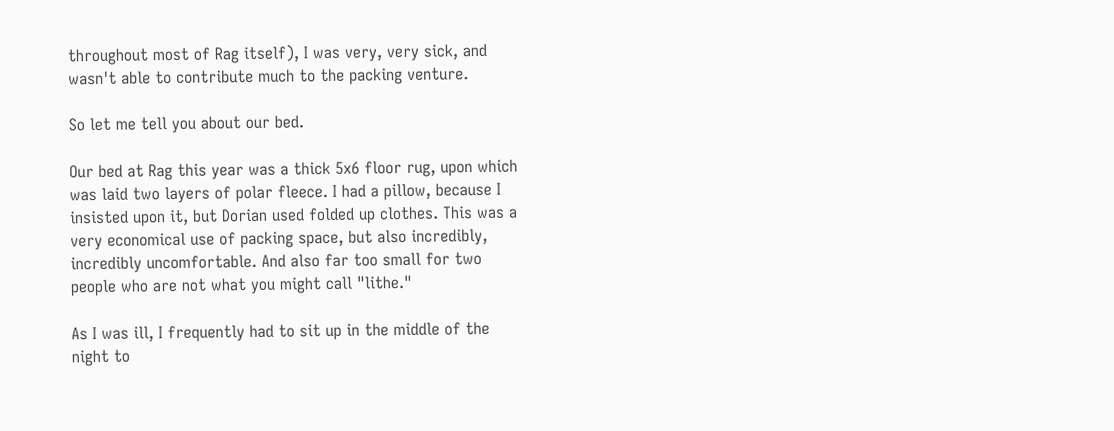throughout most of Rag itself), I was very, very sick, and wasn't able to contribute much to the packing venture.

So let me tell you about our bed.

Our bed at Rag this year was a thick 5x6 floor rug, upon which was laid two layers of polar fleece. I had a pillow, because I insisted upon it, but Dorian used folded up clothes. This was a very economical use of packing space, but also incredibly, incredibly uncomfortable. And also far too small for two people who are not what you might call "lithe."

As I was ill, I frequently had to sit up in the middle of the night to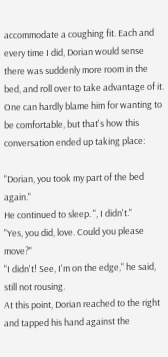accommodate a coughing fit. Each and every time I did, Dorian would sense there was suddenly more room in the bed, and roll over to take advantage of it. One can hardly blame him for wanting to be comfortable, but that's how this conversation ended up taking place:

"Dorian, you took my part of the bed again."
He continued to sleep. ", I didn't."
"Yes, you did, love. Could you please move?"
"I didn't! See, I'm on the edge," he said, still not rousing.
At this point, Dorian reached to the right and tapped his hand against the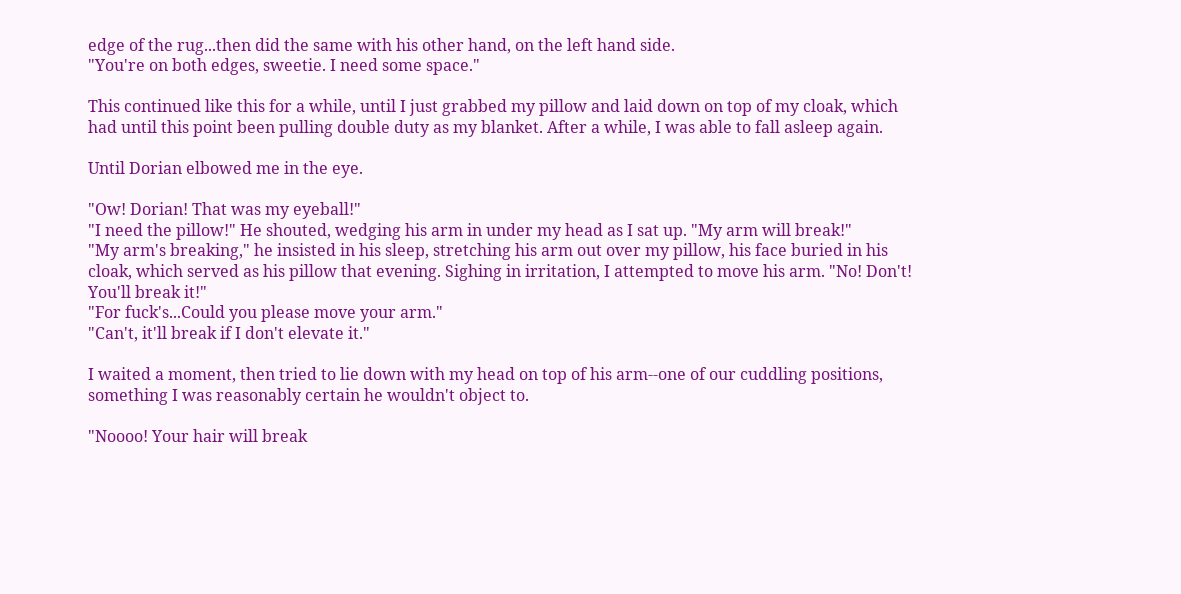edge of the rug...then did the same with his other hand, on the left hand side.
"You're on both edges, sweetie. I need some space."

This continued like this for a while, until I just grabbed my pillow and laid down on top of my cloak, which had until this point been pulling double duty as my blanket. After a while, I was able to fall asleep again.

Until Dorian elbowed me in the eye.

"Ow! Dorian! That was my eyeball!"
"I need the pillow!" He shouted, wedging his arm in under my head as I sat up. "My arm will break!"
"My arm's breaking," he insisted in his sleep, stretching his arm out over my pillow, his face buried in his cloak, which served as his pillow that evening. Sighing in irritation, I attempted to move his arm. "No! Don't! You'll break it!"
"For fuck's...Could you please move your arm."
"Can't, it'll break if I don't elevate it."

I waited a moment, then tried to lie down with my head on top of his arm--one of our cuddling positions, something I was reasonably certain he wouldn't object to.

"Noooo! Your hair will break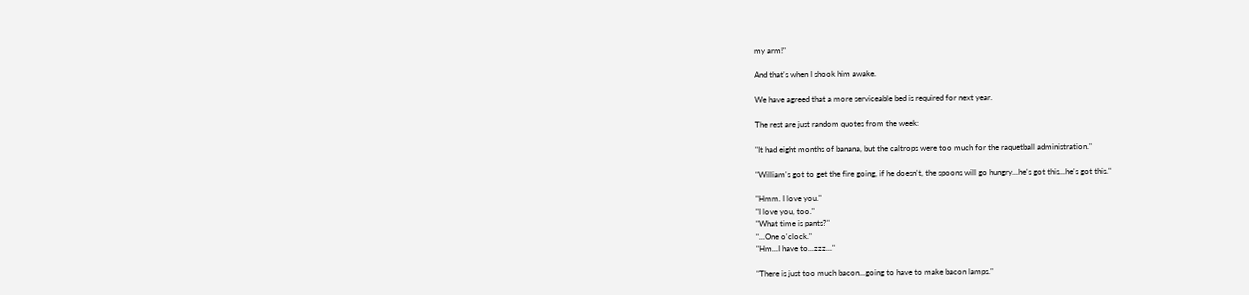my arm!"

And that's when I shook him awake.

We have agreed that a more serviceable bed is required for next year.

The rest are just random quotes from the week:

"It had eight months of banana, but the caltrops were too much for the raquetball administration."

"William's got to get the fire going, if he doesn't, the spoons will go hungry...he's got this...he's got this."

"Hmm. I love you."
"I love you, too."
"What time is pants?"
"...One o'clock."
"Hm...I have to...zzz..."

"There is just too much bacon...going to have to make bacon lamps."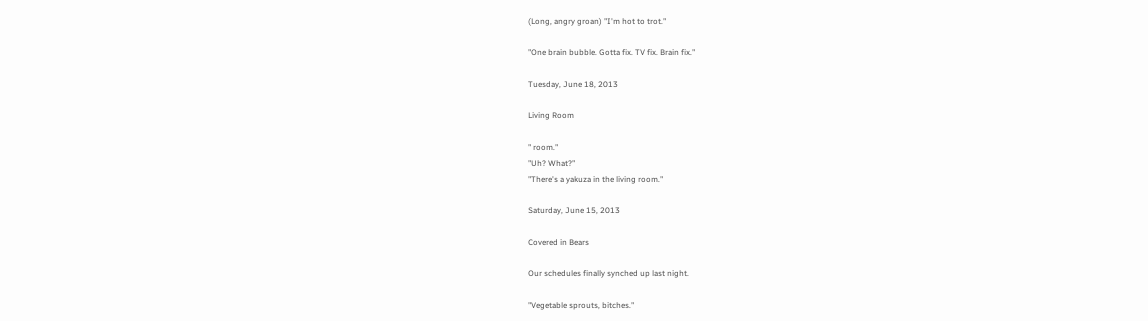(Long, angry groan) "I'm hot to trot."

"One brain bubble. Gotta fix. TV fix. Brain fix."

Tuesday, June 18, 2013

Living Room

" room."
"Uh? What?"
"There's a yakuza in the living room."

Saturday, June 15, 2013

Covered in Bears

Our schedules finally synched up last night.

"Vegetable sprouts, bitches."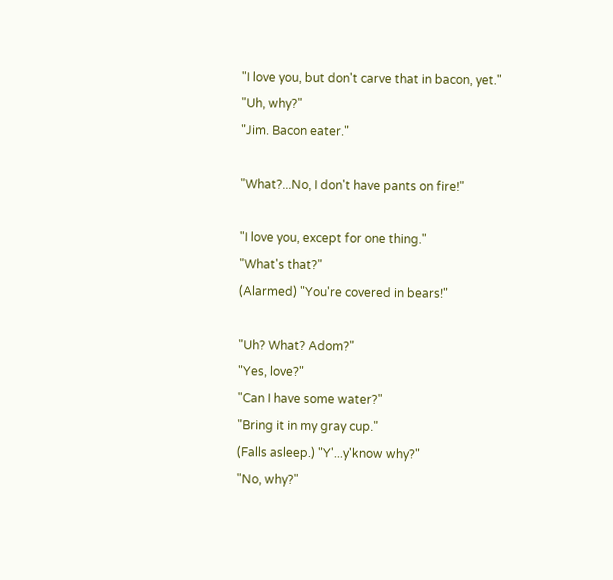"I love you, but don't carve that in bacon, yet."
"Uh, why?"
"Jim. Bacon eater."

"What?...No, I don't have pants on fire!"

"I love you, except for one thing."
"What's that?"
(Alarmed) "You're covered in bears!"

"Uh? What? Adom?"
"Yes, love?"
"Can I have some water?"
"Bring it in my gray cup."
(Falls asleep.) "Y'...y'know why?"
"No, why?"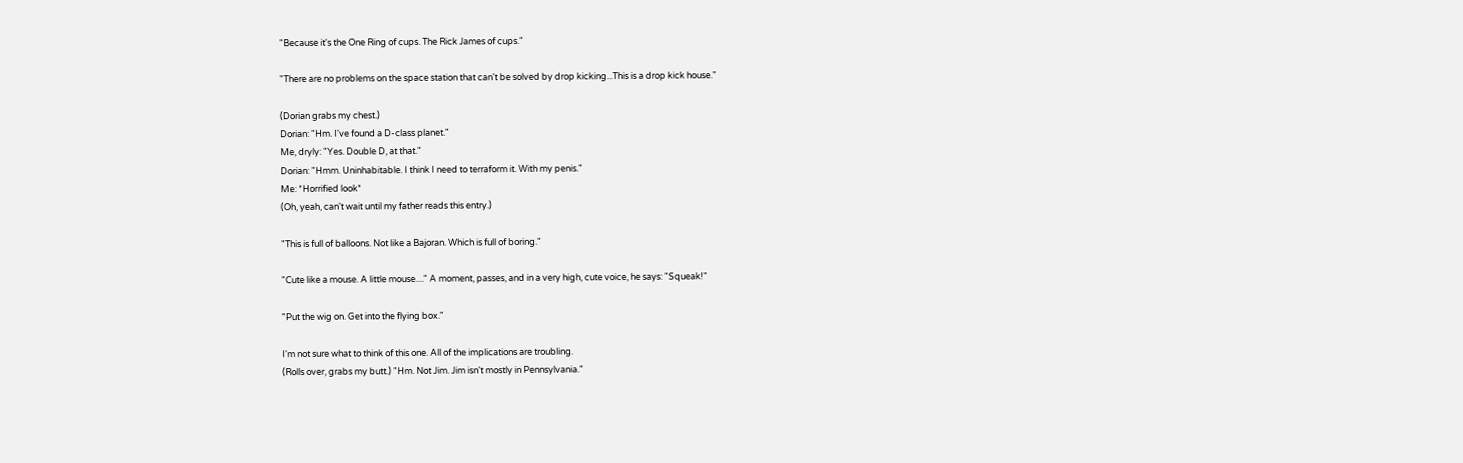"Because it's the One Ring of cups. The Rick James of cups."

"There are no problems on the space station that can't be solved by drop kicking...This is a drop kick house."

(Dorian grabs my chest.)
Dorian: "Hm. I've found a D-class planet."
Me, dryly: "Yes. Double D, at that."
Dorian: "Hmm. Uninhabitable. I think I need to terraform it. With my penis."
Me: *Horrified look*
(Oh, yeah, can't wait until my father reads this entry.)

"This is full of balloons. Not like a Bajoran. Which is full of boring."

"Cute like a mouse. A little mouse...." A moment, passes, and in a very high, cute voice, he says: "Squeak!"

"Put the wig on. Get into the flying box."

I'm not sure what to think of this one. All of the implications are troubling.
(Rolls over, grabs my butt.) "Hm. Not Jim. Jim isn't mostly in Pennsylvania."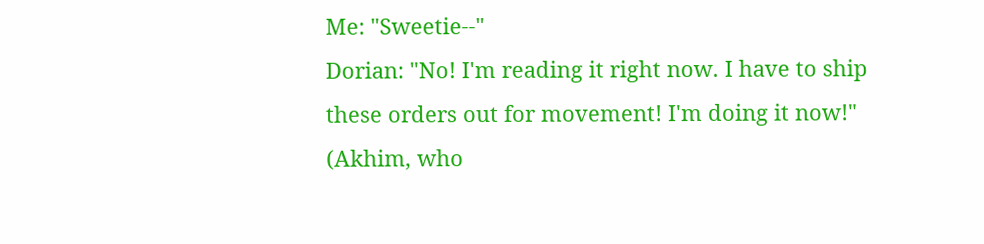Me: "Sweetie--"
Dorian: "No! I'm reading it right now. I have to ship these orders out for movement! I'm doing it now!"
(Akhim, who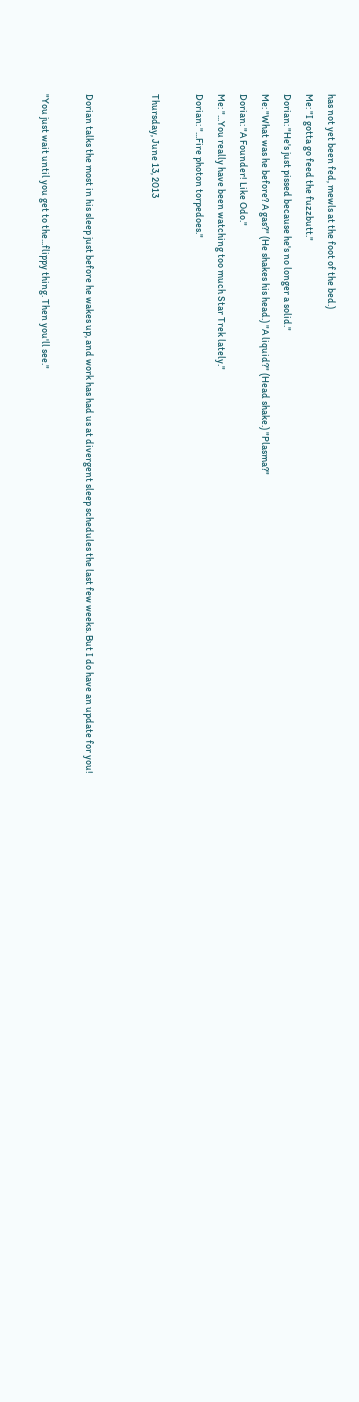has not yet been fed, mewls at the foot of the bed.)
Me: "I gotta go feed the fuzzbutt."
Dorian: "He's just pissed because he's no longer a solid."
Me: "What was he before? A gas?" (He shakes his head.) "A liquid?" (Head shake.) "Plasma?"
Dorian: "A Founder! Like Odo."
Me: "...You really have been watching too much Star Trek lately."
Dorian: "...Fire photon torpedoes."

Thursday, June 13, 2013


Dorian talks the most in his sleep just before he wakes up, and work has had us at divergent sleep schedules the last few weeks. But I do have an update for you!

"You just wait until you get to the...flippy thing. Then you'll see."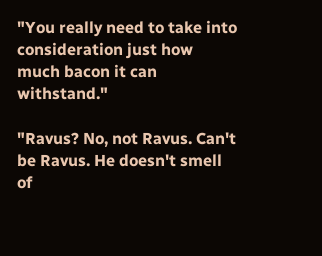"You really need to take into consideration just how much bacon it can withstand."

"Ravus? No, not Ravus. Can't be Ravus. He doesn't smell of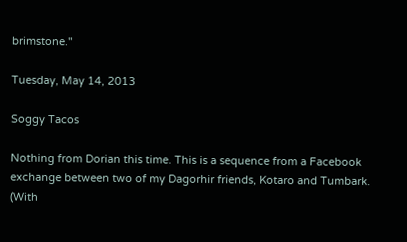brimstone."

Tuesday, May 14, 2013

Soggy Tacos

Nothing from Dorian this time. This is a sequence from a Facebook exchange between two of my Dagorhir friends, Kotaro and Tumbark. (With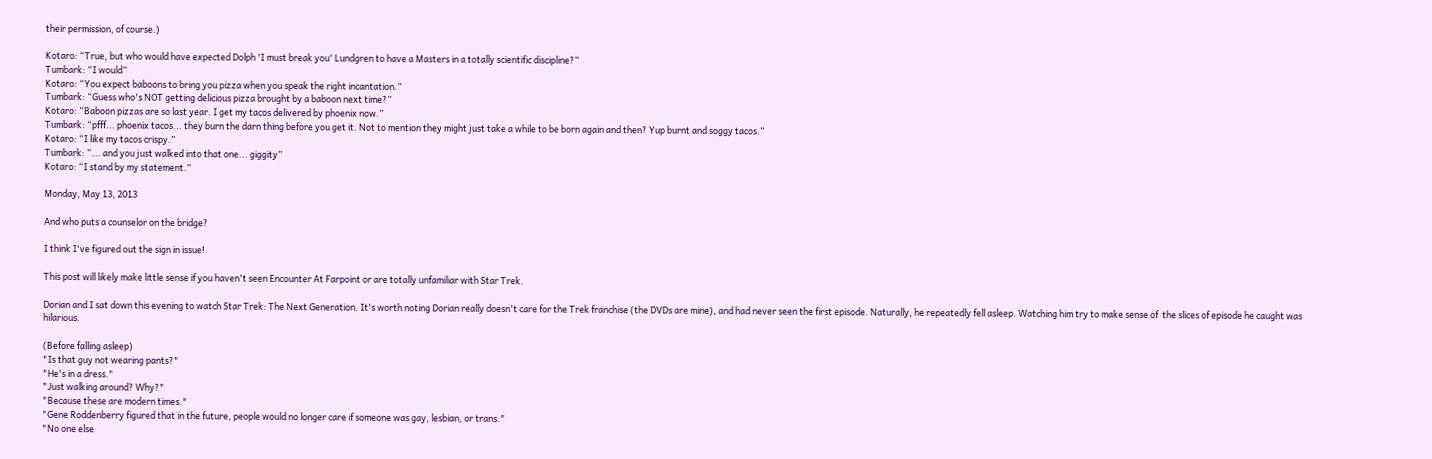their permission, of course.)

Kotaro: “True, but who would have expected Dolph 'I must break you' Lundgren to have a Masters in a totally scientific discipline?”
Tumbark: “I would”
Kotaro: “You expect baboons to bring you pizza when you speak the right incantation.”
Tumbark: “Guess who's NOT getting delicious pizza brought by a baboon next time?”
Kotaro: “Baboon pizzas are so last year. I get my tacos delivered by phoenix now.”
Tumbark: “pfff... phoenix tacos... they burn the darn thing before you get it. Not to mention they might just take a while to be born again and then? Yup burnt and soggy tacos.”
Kotaro: “I like my tacos crispy.”
Tumbark: “... and you just walked into that one... giggity”
Kotaro: “I stand by my statement.”

Monday, May 13, 2013

And who puts a counselor on the bridge?

I think I've figured out the sign in issue!

This post will likely make little sense if you haven't seen Encounter At Farpoint or are totally unfamiliar with Star Trek.

Dorian and I sat down this evening to watch Star Trek: The Next Generation. It's worth noting Dorian really doesn't care for the Trek franchise (the DVDs are mine), and had never seen the first episode. Naturally, he repeatedly fell asleep. Watching him try to make sense of  the slices of episode he caught was hilarious.

(Before falling asleep)
"Is that guy not wearing pants?"
"He's in a dress."
"Just walking around? Why?"
"Because these are modern times."
"Gene Roddenberry figured that in the future, people would no longer care if someone was gay, lesbian, or trans."
"No one else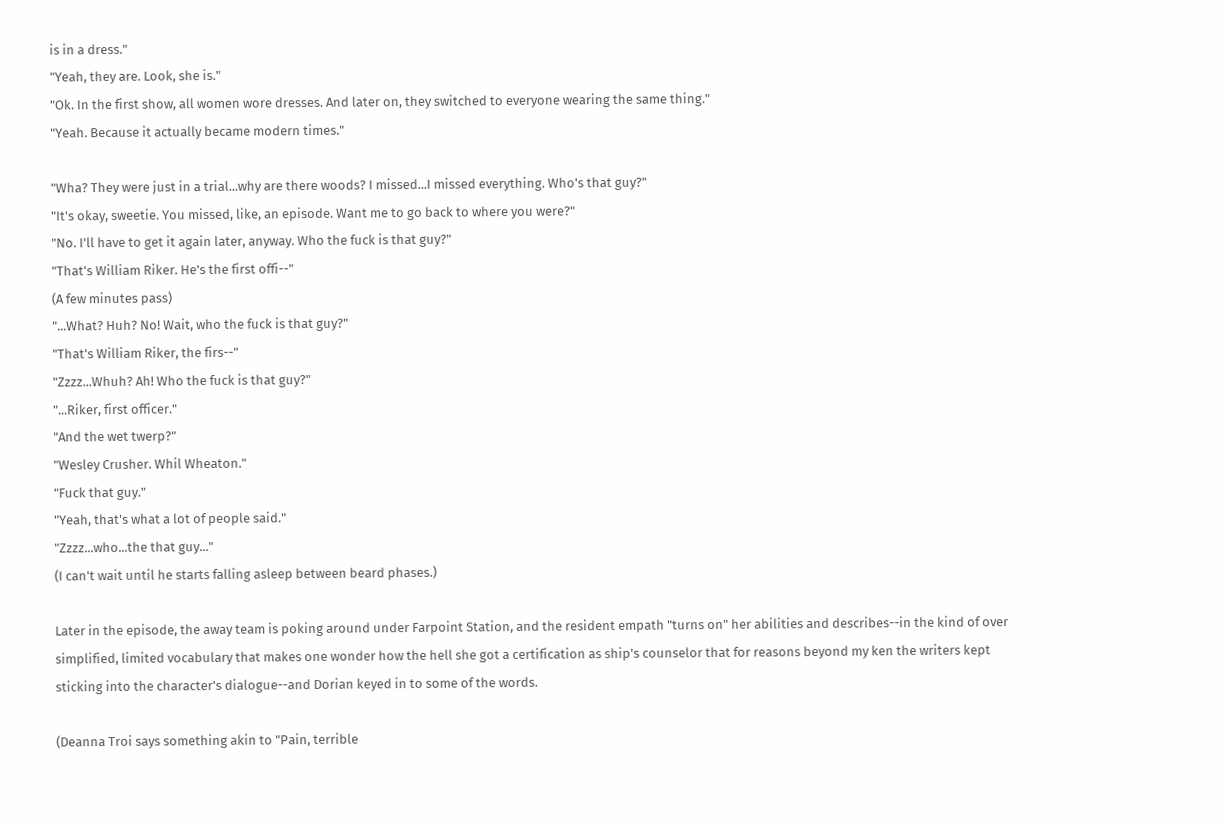is in a dress."
"Yeah, they are. Look, she is."
"Ok. In the first show, all women wore dresses. And later on, they switched to everyone wearing the same thing."
"Yeah. Because it actually became modern times."

"Wha? They were just in a trial...why are there woods? I missed...I missed everything. Who's that guy?"
"It's okay, sweetie. You missed, like, an episode. Want me to go back to where you were?"
"No. I'll have to get it again later, anyway. Who the fuck is that guy?"
"That's William Riker. He's the first offi--"
(A few minutes pass)
"...What? Huh? No! Wait, who the fuck is that guy?"
"That's William Riker, the firs--"
"Zzzz...Whuh? Ah! Who the fuck is that guy?"
"...Riker, first officer."
"And the wet twerp?"
"Wesley Crusher. Whil Wheaton."
"Fuck that guy."
"Yeah, that's what a lot of people said."
"Zzzz...who...the that guy..."
(I can't wait until he starts falling asleep between beard phases.)

Later in the episode, the away team is poking around under Farpoint Station, and the resident empath "turns on" her abilities and describes--in the kind of over simplified, limited vocabulary that makes one wonder how the hell she got a certification as ship's counselor that for reasons beyond my ken the writers kept sticking into the character's dialogue--and Dorian keyed in to some of the words.

(Deanna Troi says something akin to "Pain, terrible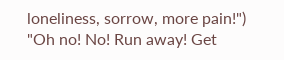loneliness, sorrow, more pain!")
"Oh no! No! Run away! Get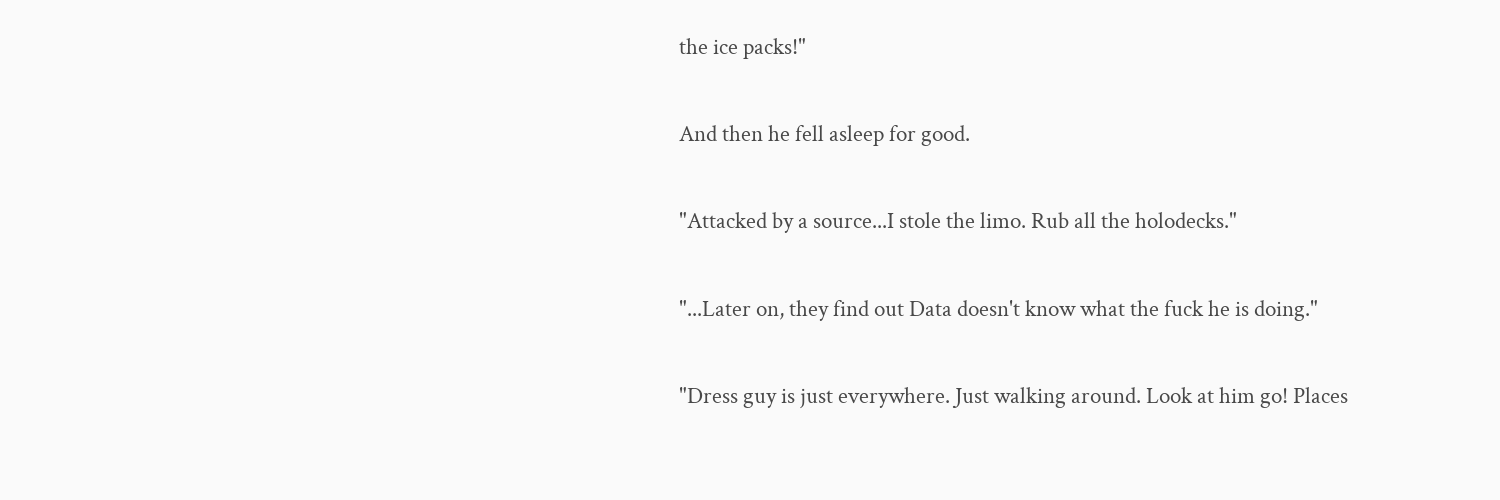the ice packs!"

And then he fell asleep for good.

"Attacked by a source...I stole the limo. Rub all the holodecks."

"...Later on, they find out Data doesn't know what the fuck he is doing."

"Dress guy is just everywhere. Just walking around. Look at him go! Places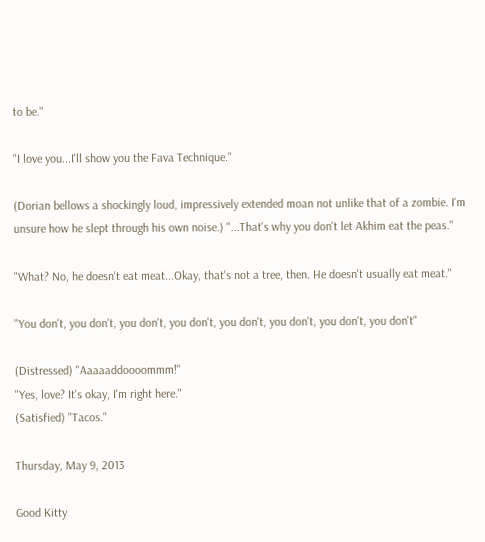to be."

"I love you...I'll show you the Fava Technique."

(Dorian bellows a shockingly loud, impressively extended moan not unlike that of a zombie. I'm unsure how he slept through his own noise.) "...That's why you don't let Akhim eat the peas."

"What? No, he doesn't eat meat...Okay, that's not a tree, then. He doesn't usually eat meat."

"You don't, you don't, you don't, you don't, you don't, you don't, you don't, you don't"

(Distressed) "Aaaaaddoooommm!"
"Yes, love? It's okay, I'm right here."
(Satisfied) "Tacos."

Thursday, May 9, 2013

Good Kitty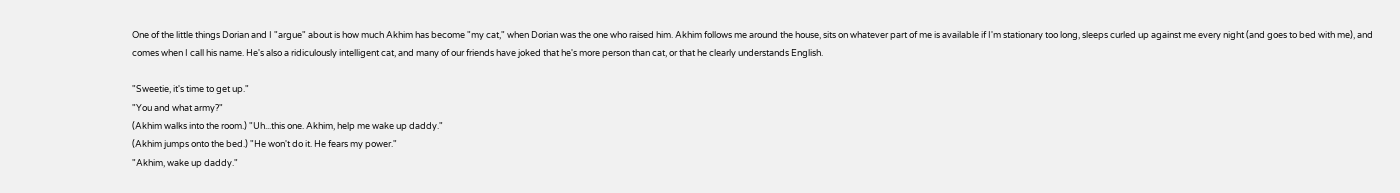One of the little things Dorian and I "argue" about is how much Akhim has become "my cat," when Dorian was the one who raised him. Akhim follows me around the house, sits on whatever part of me is available if I'm stationary too long, sleeps curled up against me every night (and goes to bed with me), and comes when I call his name. He's also a ridiculously intelligent cat, and many of our friends have joked that he's more person than cat, or that he clearly understands English.

"Sweetie, it's time to get up."
"You and what army?"
(Akhim walks into the room.) "Uh...this one. Akhim, help me wake up daddy."
(Akhim jumps onto the bed.) "He won't do it. He fears my power."
"Akhim, wake up daddy."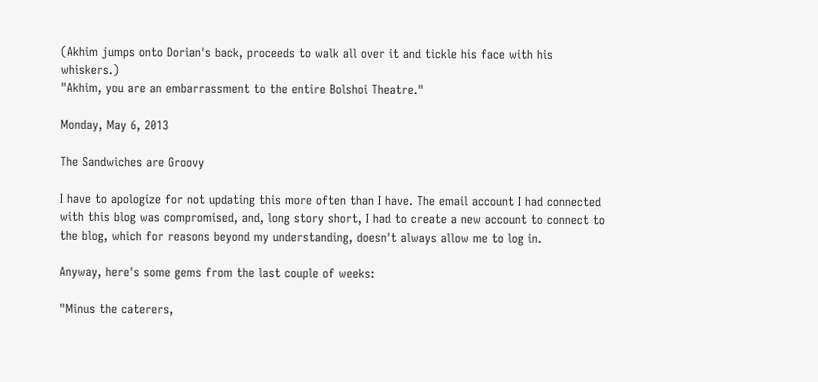(Akhim jumps onto Dorian's back, proceeds to walk all over it and tickle his face with his whiskers.)
"Akhim, you are an embarrassment to the entire Bolshoi Theatre."

Monday, May 6, 2013

The Sandwiches are Groovy

I have to apologize for not updating this more often than I have. The email account I had connected with this blog was compromised, and, long story short, I had to create a new account to connect to the blog, which for reasons beyond my understanding, doesn't always allow me to log in.

Anyway, here's some gems from the last couple of weeks:

"Minus the caterers,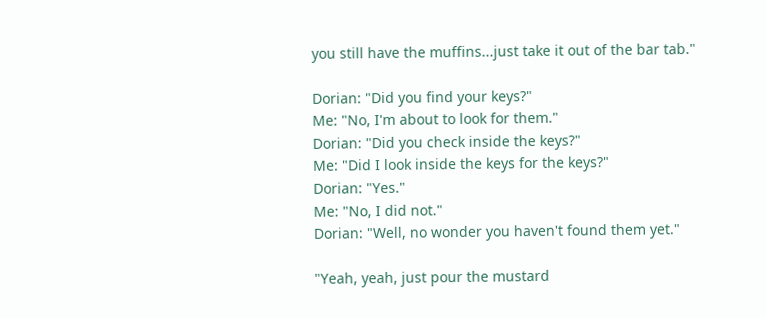you still have the muffins...just take it out of the bar tab."

Dorian: "Did you find your keys?"
Me: "No, I'm about to look for them."
Dorian: "Did you check inside the keys?"
Me: "Did I look inside the keys for the keys?"
Dorian: "Yes."
Me: "No, I did not."
Dorian: "Well, no wonder you haven't found them yet."

"Yeah, yeah, just pour the mustard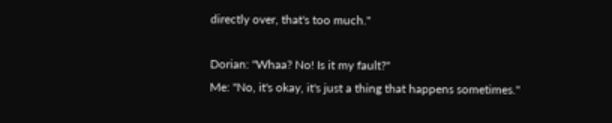directly over, that's too much."

Dorian: "Whaa? No! Is it my fault?"
Me: "No, it's okay, it's just a thing that happens sometimes."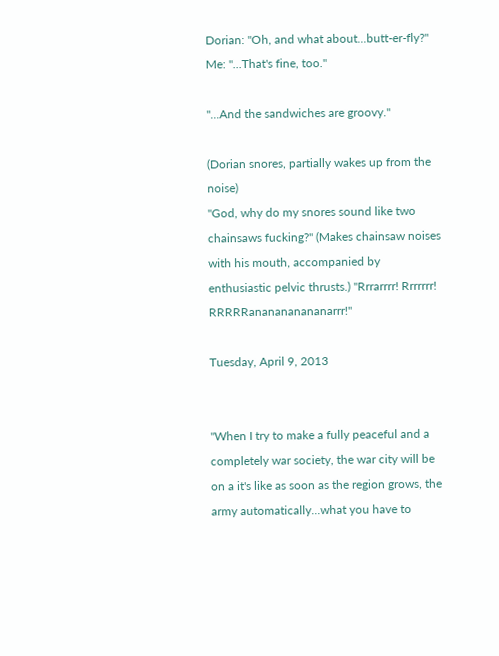Dorian: "Oh, and what about...butt-er-fly?"
Me: "...That's fine, too."

"...And the sandwiches are groovy."

(Dorian snores, partially wakes up from the noise)
"God, why do my snores sound like two chainsaws fucking?" (Makes chainsaw noises with his mouth, accompanied by enthusiastic pelvic thrusts.) "Rrrarrrr! Rrrrrrr! RRRRRananananananarrr!"

Tuesday, April 9, 2013


"When I try to make a fully peaceful and a completely war society, the war city will be on a it's like as soon as the region grows, the army automatically...what you have to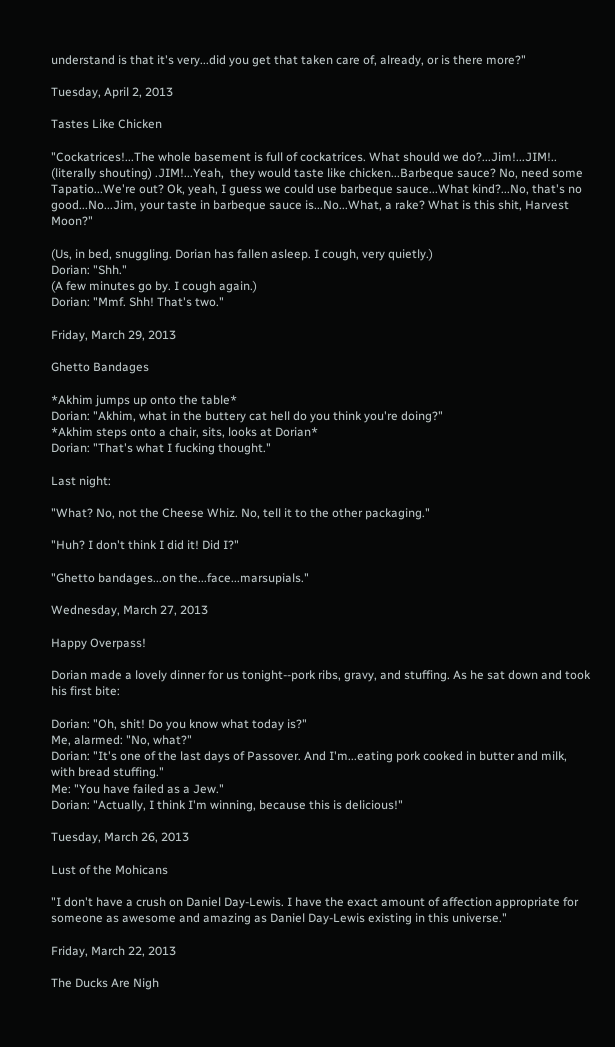understand is that it's very...did you get that taken care of, already, or is there more?"

Tuesday, April 2, 2013

Tastes Like Chicken

"Cockatrices!...The whole basement is full of cockatrices. What should we do?...Jim!...JIM!.. (literally shouting) .JIM!...Yeah,  they would taste like chicken...Barbeque sauce? No, need some Tapatio...We're out? Ok, yeah, I guess we could use barbeque sauce...What kind?...No, that's no good...No...Jim, your taste in barbeque sauce is...No...What, a rake? What is this shit, Harvest Moon?"

(Us, in bed, snuggling. Dorian has fallen asleep. I cough, very quietly.)
Dorian: "Shh."
(A few minutes go by. I cough again.)
Dorian: "Mmf. Shh! That's two."

Friday, March 29, 2013

Ghetto Bandages

*Akhim jumps up onto the table*
Dorian: "Akhim, what in the buttery cat hell do you think you're doing?"
*Akhim steps onto a chair, sits, looks at Dorian*
Dorian: "That's what I fucking thought."

Last night:

"What? No, not the Cheese Whiz. No, tell it to the other packaging."

"Huh? I don't think I did it! Did I?"

"Ghetto bandages...on the...face...marsupials."

Wednesday, March 27, 2013

Happy Overpass!

Dorian made a lovely dinner for us tonight--pork ribs, gravy, and stuffing. As he sat down and took his first bite:

Dorian: "Oh, shit! Do you know what today is?"
Me, alarmed: "No, what?"
Dorian: "It's one of the last days of Passover. And I'm...eating pork cooked in butter and milk, with bread stuffing."
Me: "You have failed as a Jew."
Dorian: "Actually, I think I'm winning, because this is delicious!"

Tuesday, March 26, 2013

Lust of the Mohicans

"I don't have a crush on Daniel Day-Lewis. I have the exact amount of affection appropriate for someone as awesome and amazing as Daniel Day-Lewis existing in this universe."

Friday, March 22, 2013

The Ducks Are Nigh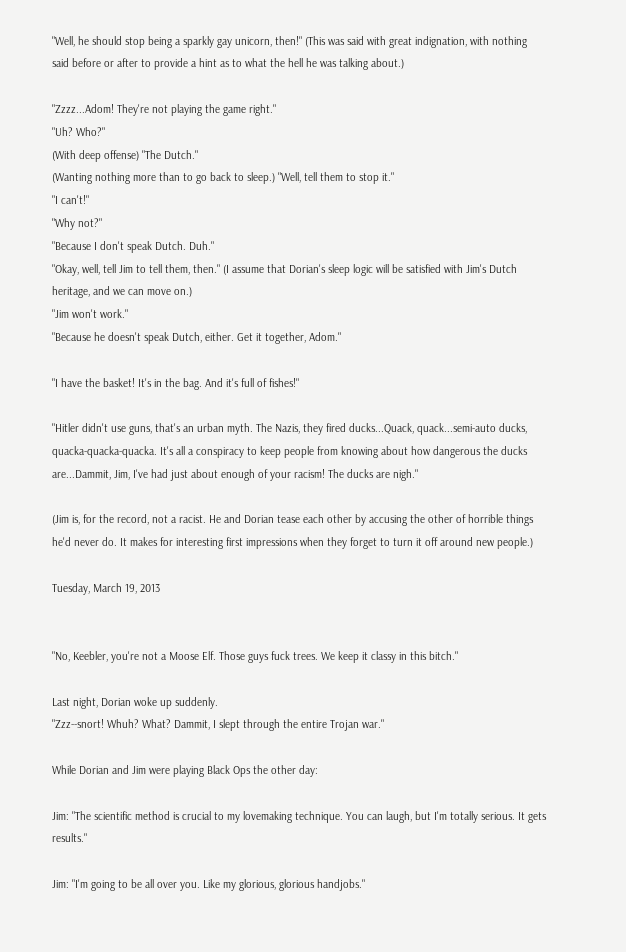"Well, he should stop being a sparkly gay unicorn, then!" (This was said with great indignation, with nothing said before or after to provide a hint as to what the hell he was talking about.)

"Zzzz...Adom! They're not playing the game right."
"Uh? Who?"
(With deep offense) "The Dutch."
(Wanting nothing more than to go back to sleep.) "Well, tell them to stop it."
"I can't!"
"Why not?"
"Because I don't speak Dutch. Duh."
"Okay, well, tell Jim to tell them, then." (I assume that Dorian's sleep logic will be satisfied with Jim's Dutch heritage, and we can move on.)
"Jim won't work."
"Because he doesn't speak Dutch, either. Get it together, Adom."

"I have the basket! It's in the bag. And it's full of fishes!"

"Hitler didn't use guns, that's an urban myth. The Nazis, they fired ducks...Quack, quack...semi-auto ducks, quacka-quacka-quacka. It's all a conspiracy to keep people from knowing about how dangerous the ducks are...Dammit, Jim, I've had just about enough of your racism! The ducks are nigh."

(Jim is, for the record, not a racist. He and Dorian tease each other by accusing the other of horrible things he'd never do. It makes for interesting first impressions when they forget to turn it off around new people.)

Tuesday, March 19, 2013


"No, Keebler, you're not a Moose Elf. Those guys fuck trees. We keep it classy in this bitch."

Last night, Dorian woke up suddenly.
"Zzz--snort! Whuh? What? Dammit, I slept through the entire Trojan war."

While Dorian and Jim were playing Black Ops the other day:

Jim: "The scientific method is crucial to my lovemaking technique. You can laugh, but I'm totally serious. It gets results."

Jim: "I'm going to be all over you. Like my glorious, glorious handjobs."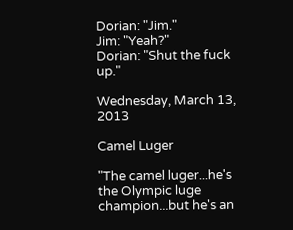Dorian: "Jim."
Jim: "Yeah?"
Dorian: "Shut the fuck up."

Wednesday, March 13, 2013

Camel Luger

"The camel luger...he's the Olympic luge champion...but he's an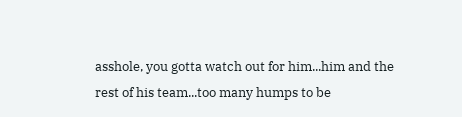asshole, you gotta watch out for him...him and the rest of his team...too many humps to be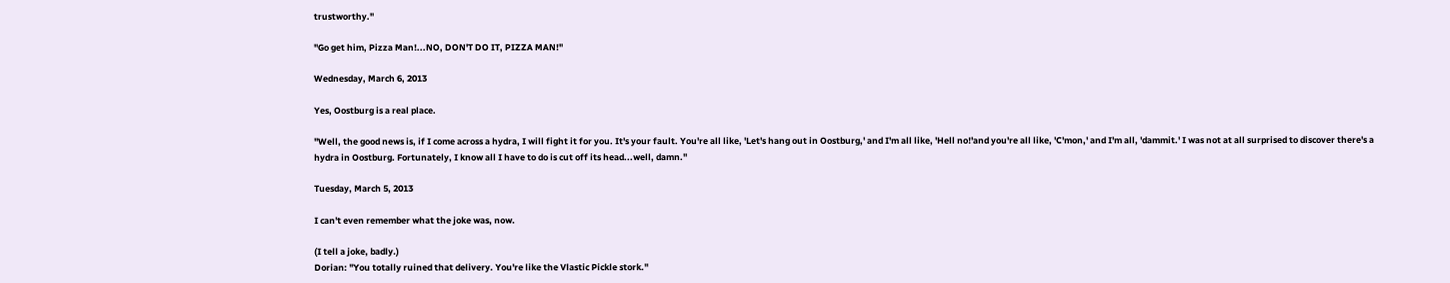trustworthy."

"Go get him, Pizza Man!...NO, DON'T DO IT, PIZZA MAN!"

Wednesday, March 6, 2013

Yes, Oostburg is a real place.

"Well, the good news is, if I come across a hydra, I will fight it for you. It's your fault. You're all like, 'Let's hang out in Oostburg,' and I'm all like, 'Hell no!'and you're all like, 'C'mon,' and I'm all, 'dammit.' I was not at all surprised to discover there's a hydra in Oostburg. Fortunately, I know all I have to do is cut off its head...well, damn."

Tuesday, March 5, 2013

I can't even remember what the joke was, now.

(I tell a joke, badly.)
Dorian: "You totally ruined that delivery. You're like the Vlastic Pickle stork."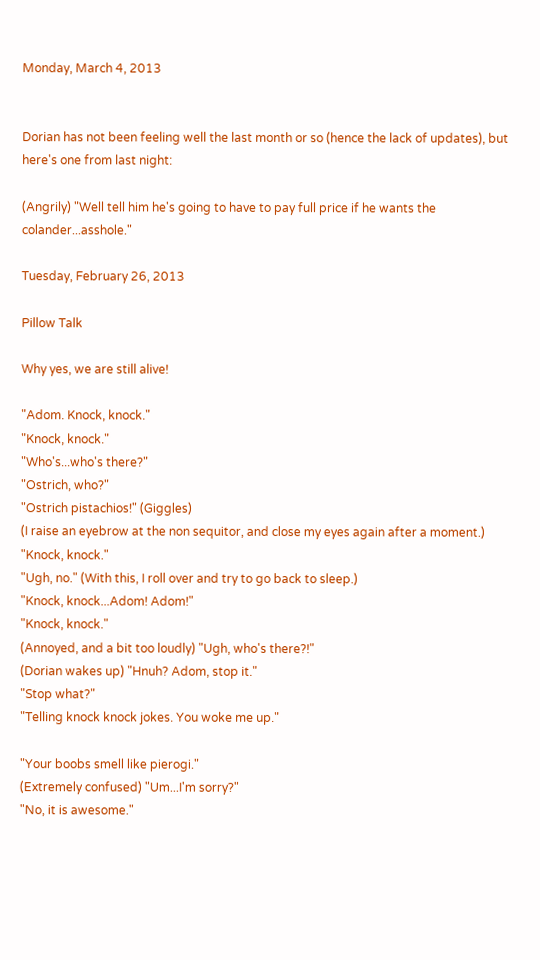Monday, March 4, 2013


Dorian has not been feeling well the last month or so (hence the lack of updates), but here's one from last night:

(Angrily) "Well tell him he's going to have to pay full price if he wants the colander...asshole."

Tuesday, February 26, 2013

Pillow Talk

Why yes, we are still alive!

"Adom. Knock, knock."
"Knock, knock."
"Who's...who's there?"
"Ostrich, who?"
"Ostrich pistachios!" (Giggles)
(I raise an eyebrow at the non sequitor, and close my eyes again after a moment.)
"Knock, knock."
"Ugh, no." (With this, I roll over and try to go back to sleep.)
"Knock, knock...Adom! Adom!"
"Knock, knock."
(Annoyed, and a bit too loudly) "Ugh, who's there?!"
(Dorian wakes up) "Hnuh? Adom, stop it."
"Stop what?"
"Telling knock knock jokes. You woke me up."

"Your boobs smell like pierogi."
(Extremely confused) "Um...I'm sorry?"
"No, it is awesome."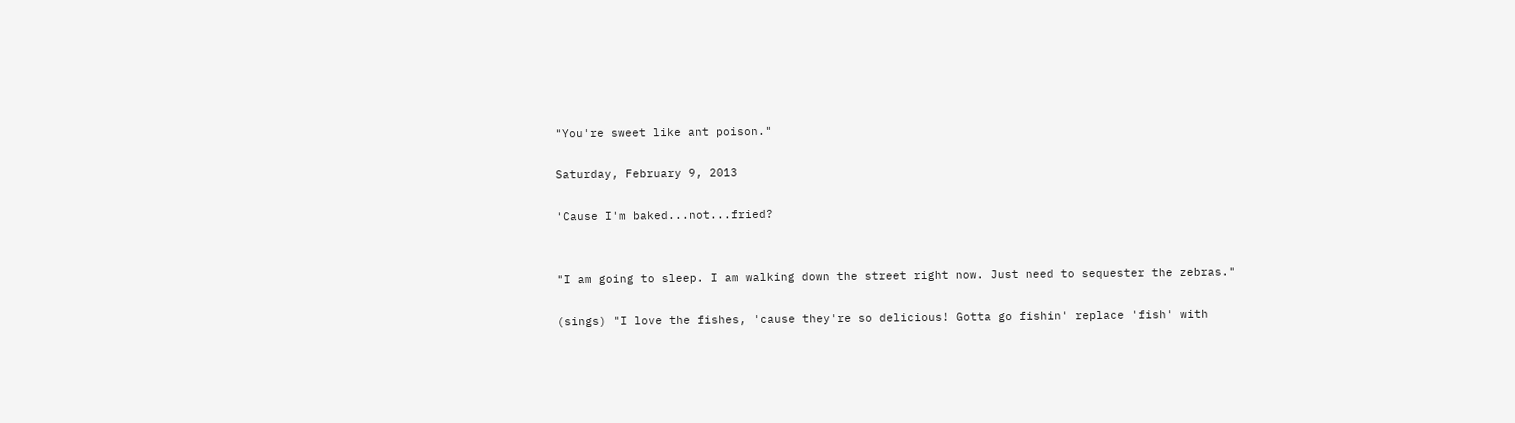"You're sweet like ant poison."

Saturday, February 9, 2013

'Cause I'm baked...not...fried?


"I am going to sleep. I am walking down the street right now. Just need to sequester the zebras."

(sings) "I love the fishes, 'cause they're so delicious! Gotta go fishin' replace 'fish' with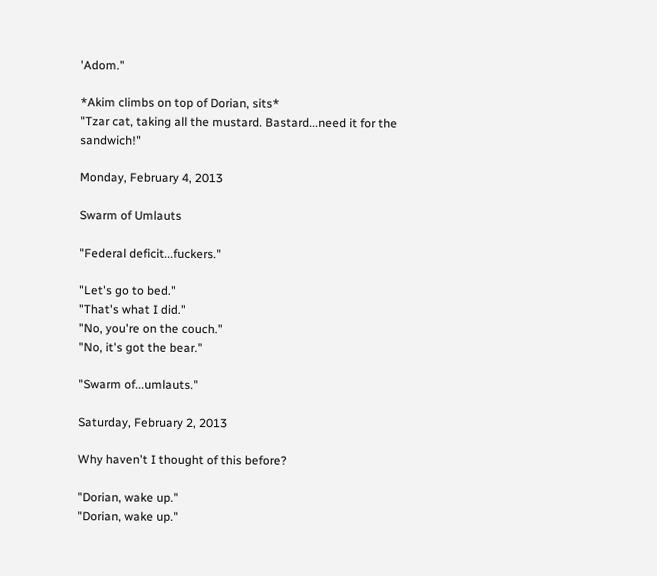'Adom."

*Akim climbs on top of Dorian, sits*
"Tzar cat, taking all the mustard. Bastard...need it for the sandwich!"

Monday, February 4, 2013

Swarm of Umlauts

"Federal deficit...fuckers."

"Let's go to bed."
"That's what I did."
"No, you're on the couch."
"No, it's got the bear."

"Swarm of...umlauts."

Saturday, February 2, 2013

Why haven't I thought of this before?

"Dorian, wake up."
"Dorian, wake up."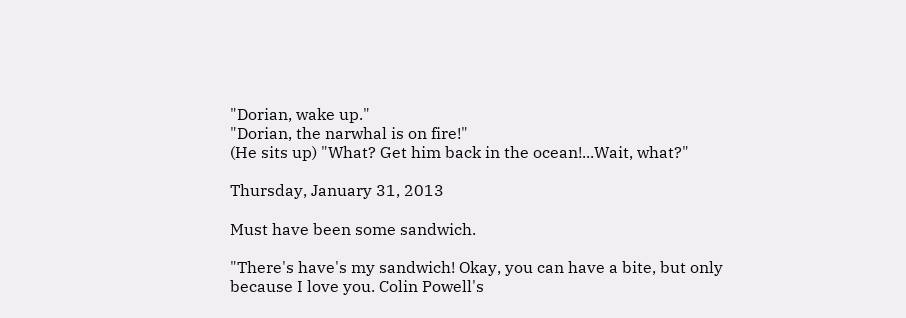"Dorian, wake up."
"Dorian, the narwhal is on fire!"
(He sits up) "What? Get him back in the ocean!...Wait, what?"

Thursday, January 31, 2013

Must have been some sandwich.

"There's have's my sandwich! Okay, you can have a bite, but only because I love you. Colin Powell's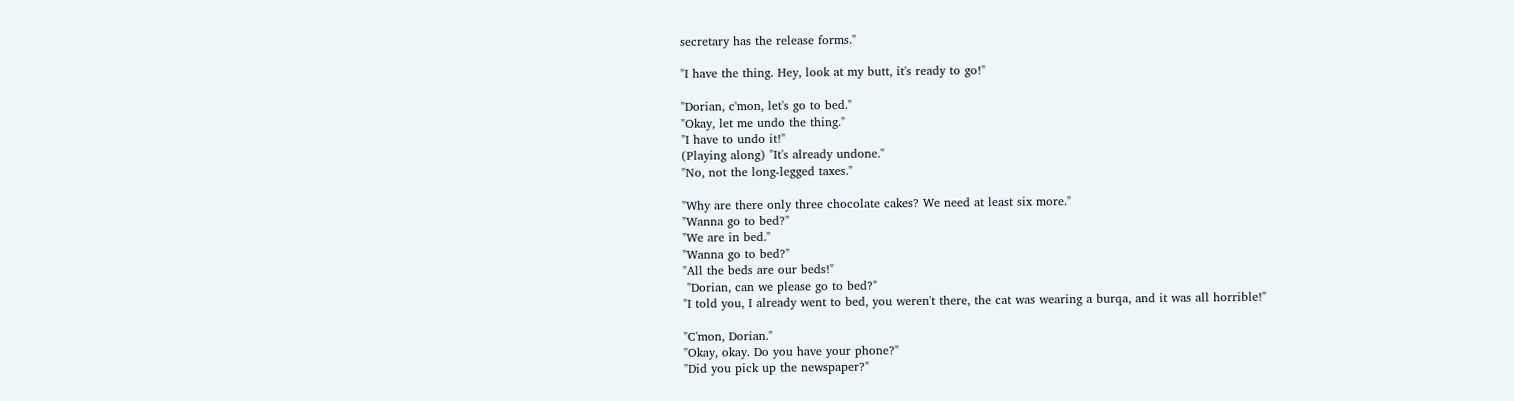secretary has the release forms."

"I have the thing. Hey, look at my butt, it's ready to go!"

"Dorian, c'mon, let's go to bed."
"Okay, let me undo the thing."
"I have to undo it!"
(Playing along) "It's already undone."
"No, not the long-legged taxes."

"Why are there only three chocolate cakes? We need at least six more."
"Wanna go to bed?"
"We are in bed."
"Wanna go to bed?"
"All the beds are our beds!"
 "Dorian, can we please go to bed?"
"I told you, I already went to bed, you weren't there, the cat was wearing a burqa, and it was all horrible!"

"C'mon, Dorian."
"Okay, okay. Do you have your phone?"
"Did you pick up the newspaper?"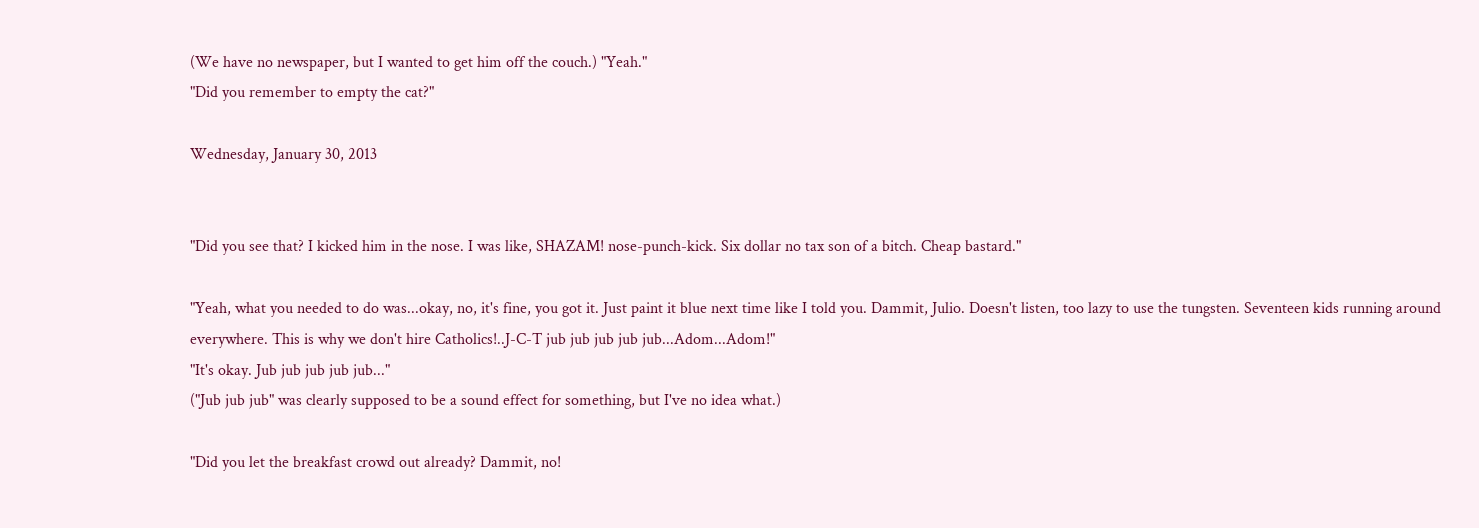(We have no newspaper, but I wanted to get him off the couch.) "Yeah."
"Did you remember to empty the cat?"

Wednesday, January 30, 2013


"Did you see that? I kicked him in the nose. I was like, SHAZAM! nose-punch-kick. Six dollar no tax son of a bitch. Cheap bastard."

"Yeah, what you needed to do was...okay, no, it's fine, you got it. Just paint it blue next time like I told you. Dammit, Julio. Doesn't listen, too lazy to use the tungsten. Seventeen kids running around everywhere. This is why we don't hire Catholics!..J-C-T jub jub jub jub jub...Adom...Adom!"
"It's okay. Jub jub jub jub jub..."
("Jub jub jub" was clearly supposed to be a sound effect for something, but I've no idea what.)

"Did you let the breakfast crowd out already? Dammit, no!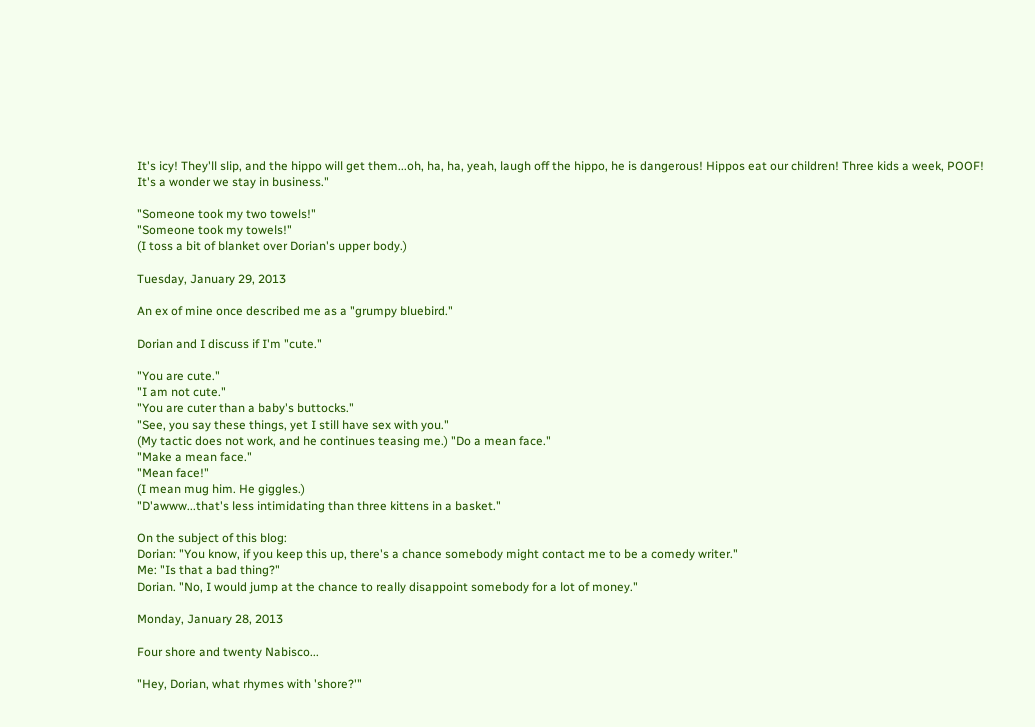It's icy! They'll slip, and the hippo will get them...oh, ha, ha, yeah, laugh off the hippo, he is dangerous! Hippos eat our children! Three kids a week, POOF! It's a wonder we stay in business."

"Someone took my two towels!"
"Someone took my towels!"
(I toss a bit of blanket over Dorian's upper body.)

Tuesday, January 29, 2013

An ex of mine once described me as a "grumpy bluebird."

Dorian and I discuss if I'm "cute."

"You are cute."
"I am not cute."
"You are cuter than a baby's buttocks."
"See, you say these things, yet I still have sex with you."
(My tactic does not work, and he continues teasing me.) "Do a mean face."
"Make a mean face."
"Mean face!"
(I mean mug him. He giggles.)
"D'awww...that's less intimidating than three kittens in a basket."

On the subject of this blog:
Dorian: "You know, if you keep this up, there's a chance somebody might contact me to be a comedy writer."
Me: "Is that a bad thing?"
Dorian. "No, I would jump at the chance to really disappoint somebody for a lot of money."

Monday, January 28, 2013

Four shore and twenty Nabisco...

"Hey, Dorian, what rhymes with 'shore?'"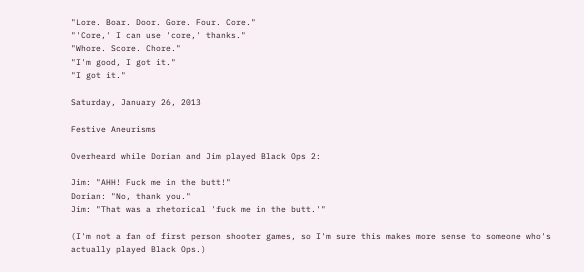"Lore. Boar. Door. Gore. Four. Core."
"'Core,' I can use 'core,' thanks."
"Whore. Score. Chore."
"I'm good, I got it."
"I got it."

Saturday, January 26, 2013

Festive Aneurisms

Overheard while Dorian and Jim played Black Ops 2:

Jim: "AHH! Fuck me in the butt!"
Dorian: "No, thank you."
Jim: "That was a rhetorical 'fuck me in the butt.'"

(I'm not a fan of first person shooter games, so I'm sure this makes more sense to someone who's actually played Black Ops.)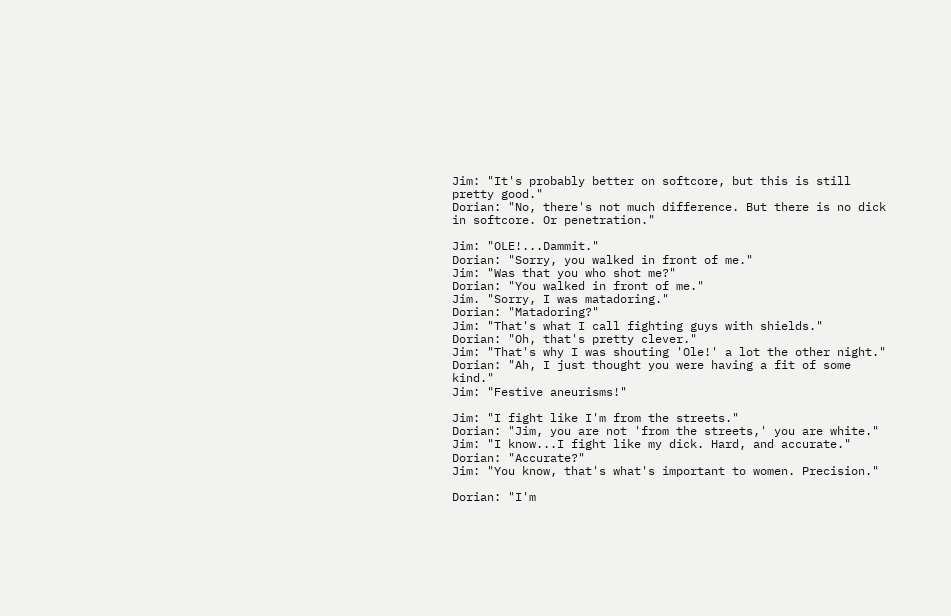Jim: "It's probably better on softcore, but this is still pretty good."
Dorian: "No, there's not much difference. But there is no dick in softcore. Or penetration."

Jim: "OLE!...Dammit."
Dorian: "Sorry, you walked in front of me."
Jim: "Was that you who shot me?"
Dorian: "You walked in front of me."
Jim. "Sorry, I was matadoring."
Dorian: "Matadoring?"
Jim: "That's what I call fighting guys with shields."
Dorian: "Oh, that's pretty clever."
Jim: "That's why I was shouting 'Ole!' a lot the other night."
Dorian: "Ah, I just thought you were having a fit of some kind."
Jim: "Festive aneurisms!"

Jim: "I fight like I'm from the streets."
Dorian: "Jim, you are not 'from the streets,' you are white."
Jim: "I know...I fight like my dick. Hard, and accurate."
Dorian: "Accurate?"
Jim: "You know, that's what's important to women. Precision."

Dorian: "I'm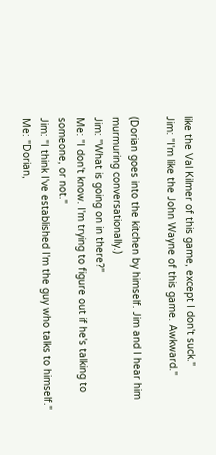like the Val Kilmer of this game, except I don't suck."
Jim: "I'm like the John Wayne of this game. Awkward."

(Dorian goes into the kitchen by himself. Jim and I hear him murmuring conversationally.)
Jim: "What is going on in there?"
Me: "I don't know. I'm trying to figure out if he's talking to someone, or not."
Jim: "I think I've established I'm the guy who talks to himself."
Me: "Dorian,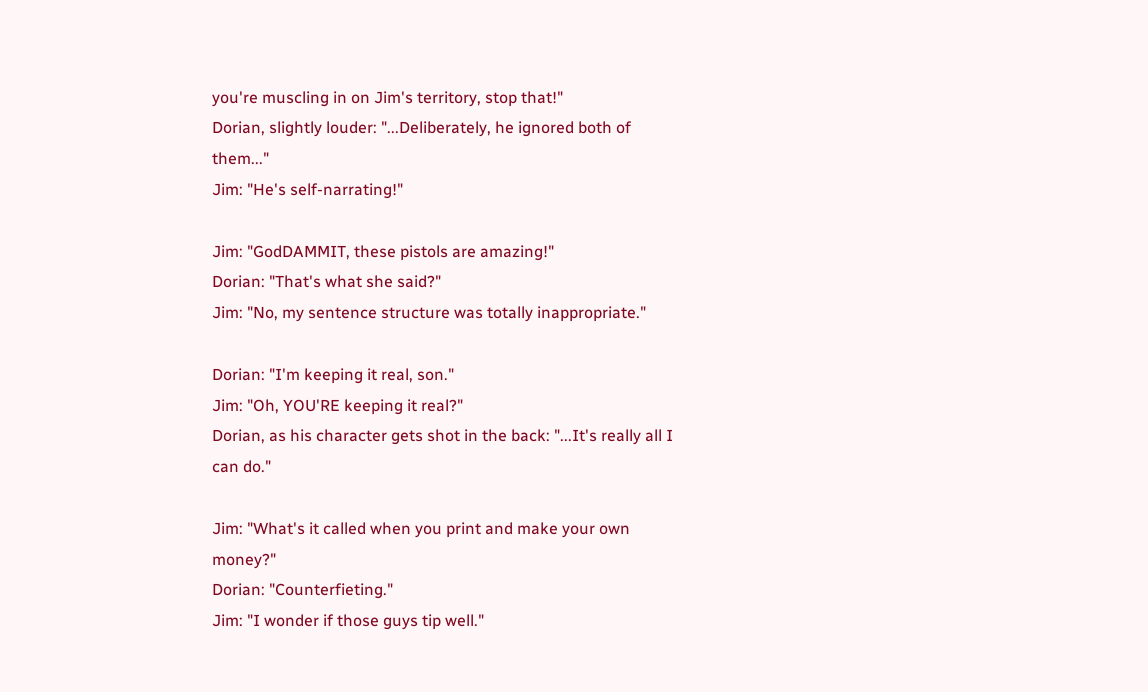you're muscling in on Jim's territory, stop that!"
Dorian, slightly louder: "...Deliberately, he ignored both of them..."
Jim: "He's self-narrating!"

Jim: "GodDAMMIT, these pistols are amazing!"
Dorian: "That's what she said?"
Jim: "No, my sentence structure was totally inappropriate."

Dorian: "I'm keeping it real, son."
Jim: "Oh, YOU'RE keeping it real?"
Dorian, as his character gets shot in the back: "...It's really all I can do."

Jim: "What's it called when you print and make your own money?"
Dorian: "Counterfieting."
Jim: "I wonder if those guys tip well."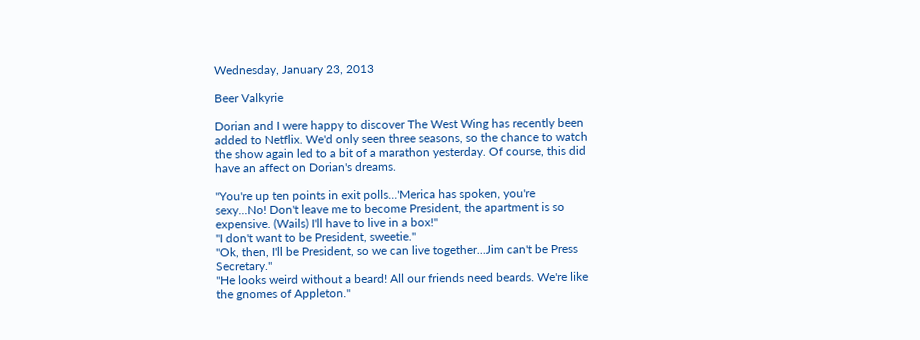Wednesday, January 23, 2013

Beer Valkyrie

Dorian and I were happy to discover The West Wing has recently been added to Netflix. We'd only seen three seasons, so the chance to watch the show again led to a bit of a marathon yesterday. Of course, this did have an affect on Dorian's dreams.

"You're up ten points in exit polls...'Merica has spoken, you're sexy...No! Don't leave me to become President, the apartment is so expensive. (Wails) I'll have to live in a box!"
"I don't want to be President, sweetie."
"Ok, then, I'll be President, so we can live together...Jim can't be Press Secretary."
"He looks weird without a beard! All our friends need beards. We're like the gnomes of Appleton."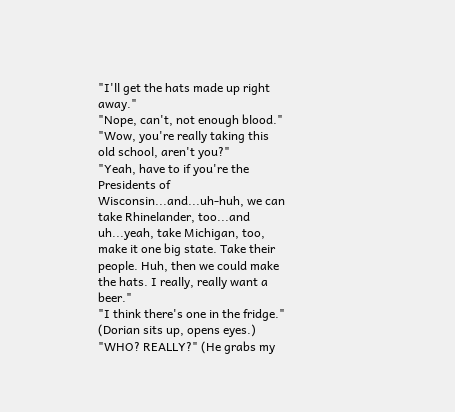"I'll get the hats made up right away."
"Nope, can't, not enough blood."
"Wow, you're really taking this old school, aren't you?"
"Yeah, have to if you're the Presidents of Wisconsin...and...uh-huh, we can take Rhinelander, too...and uh...yeah, take Michigan, too, make it one big state. Take their people. Huh, then we could make the hats. I really, really want a beer."
"I think there's one in the fridge."
(Dorian sits up, opens eyes.) "WHO? REALLY?" (He grabs my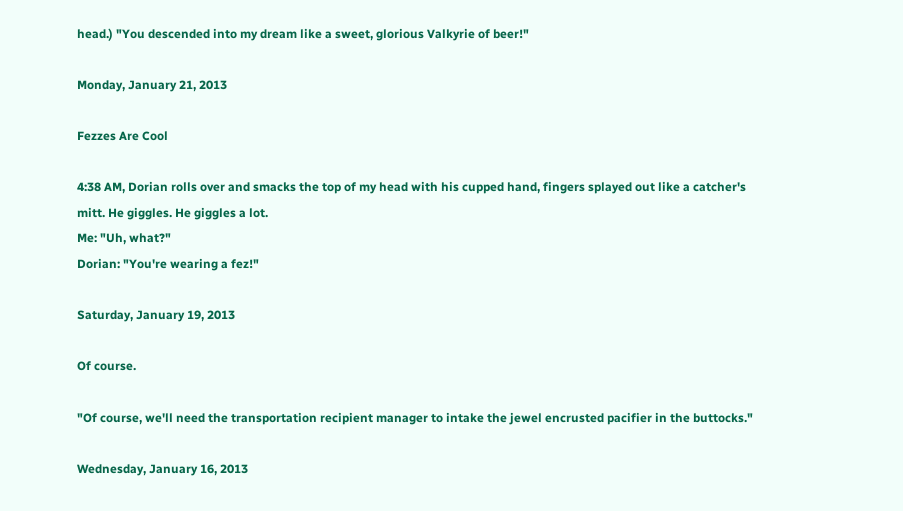head.) "You descended into my dream like a sweet, glorious Valkyrie of beer!"

Monday, January 21, 2013

Fezzes Are Cool

4:38 AM, Dorian rolls over and smacks the top of my head with his cupped hand, fingers splayed out like a catcher's mitt. He giggles. He giggles a lot.
Me: "Uh, what?"
Dorian: "You're wearing a fez!"

Saturday, January 19, 2013

Of course.

"Of course, we'll need the transportation recipient manager to intake the jewel encrusted pacifier in the buttocks."

Wednesday, January 16, 2013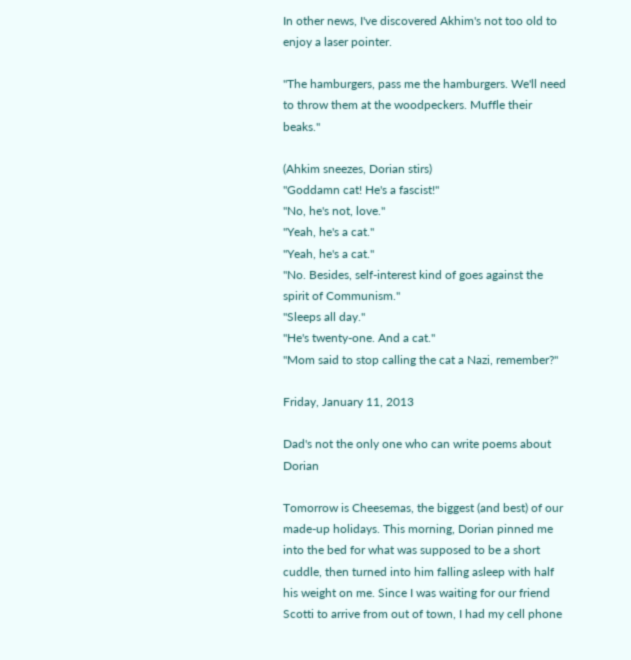In other news, I've discovered Akhim's not too old to enjoy a laser pointer.

"The hamburgers, pass me the hamburgers. We'll need to throw them at the woodpeckers. Muffle their beaks."

(Ahkim sneezes, Dorian stirs)
"Goddamn cat! He's a fascist!"
"No, he's not, love."
"Yeah, he's a cat."
"Yeah, he's a cat."
"No. Besides, self-interest kind of goes against the spirit of Communism."
"Sleeps all day."
"He's twenty-one. And a cat."
"Mom said to stop calling the cat a Nazi, remember?"

Friday, January 11, 2013

Dad's not the only one who can write poems about Dorian

Tomorrow is Cheesemas, the biggest (and best) of our made-up holidays. This morning, Dorian pinned me into the bed for what was supposed to be a short cuddle, then turned into him falling asleep with half his weight on me. Since I was waiting for our friend Scotti to arrive from out of town, I had my cell phone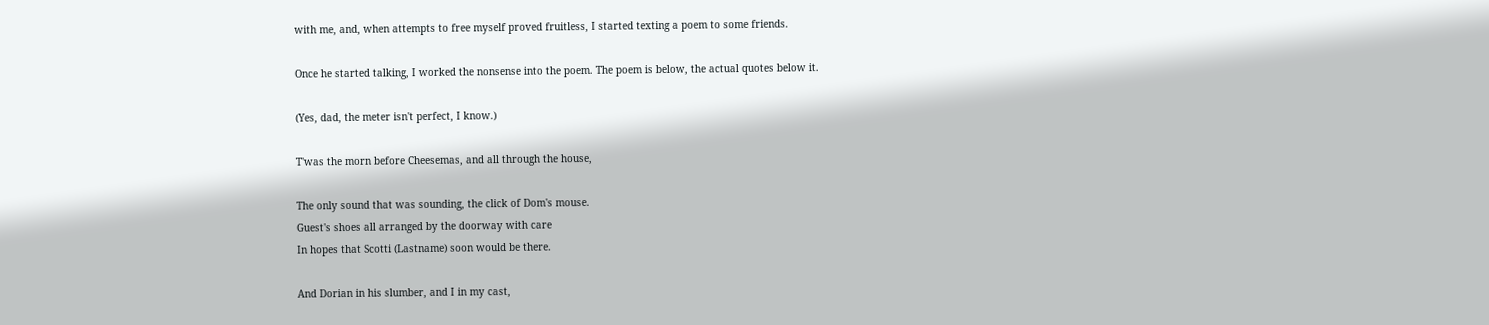with me, and, when attempts to free myself proved fruitless, I started texting a poem to some friends.

Once he started talking, I worked the nonsense into the poem. The poem is below, the actual quotes below it.

(Yes, dad, the meter isn't perfect, I know.)

T'was the morn before Cheesemas, and all through the house,

The only sound that was sounding, the click of Dom's mouse.
Guest's shoes all arranged by the doorway with care
In hopes that Scotti (Lastname) soon would be there.

And Dorian in his slumber, and I in my cast,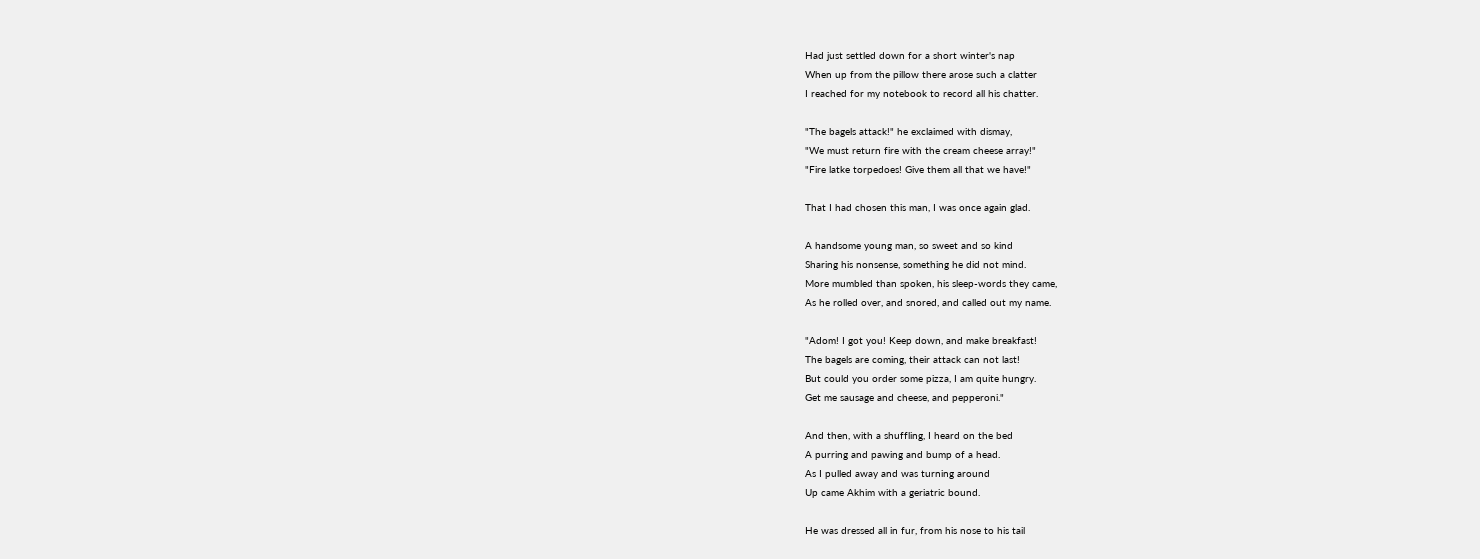Had just settled down for a short winter's nap
When up from the pillow there arose such a clatter
I reached for my notebook to record all his chatter.

"The bagels attack!" he exclaimed with dismay,
"We must return fire with the cream cheese array!"
"Fire latke torpedoes! Give them all that we have!"

That I had chosen this man, I was once again glad.

A handsome young man, so sweet and so kind
Sharing his nonsense, something he did not mind.
More mumbled than spoken, his sleep-words they came,
As he rolled over, and snored, and called out my name.

"Adom! I got you! Keep down, and make breakfast!
The bagels are coming, their attack can not last!
But could you order some pizza, I am quite hungry.
Get me sausage and cheese, and pepperoni."

And then, with a shuffling, I heard on the bed
A purring and pawing and bump of a head.
As I pulled away and was turning around
Up came Akhim with a geriatric bound.

He was dressed all in fur, from his nose to his tail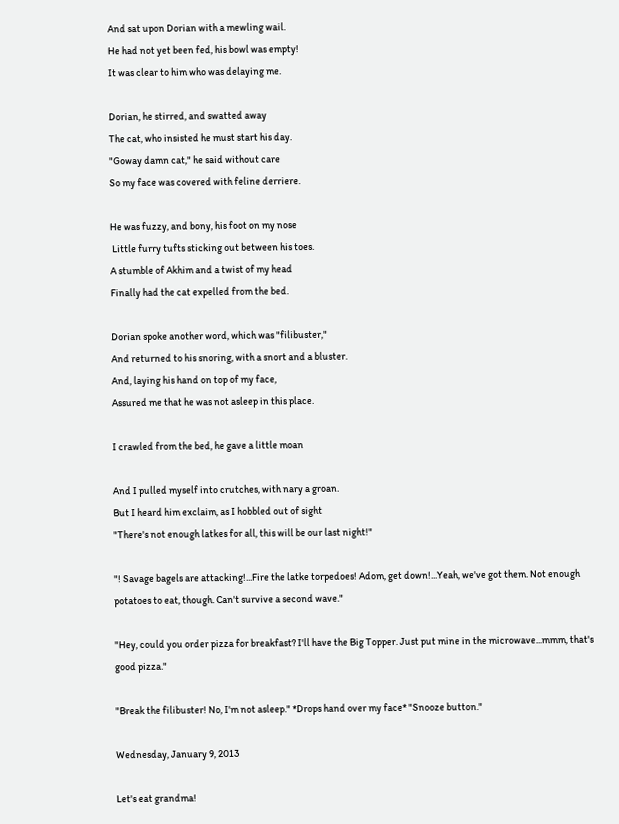And sat upon Dorian with a mewling wail.
He had not yet been fed, his bowl was empty!
It was clear to him who was delaying me.

Dorian, he stirred, and swatted away
The cat, who insisted he must start his day.
"Goway damn cat," he said without care
So my face was covered with feline derriere.

He was fuzzy, and bony, his foot on my nose
 Little furry tufts sticking out between his toes.
A stumble of Akhim and a twist of my head
Finally had the cat expelled from the bed.

Dorian spoke another word, which was "filibuster,"
And returned to his snoring, with a snort and a bluster.
And, laying his hand on top of my face,
Assured me that he was not asleep in this place.

I crawled from the bed, he gave a little moan

And I pulled myself into crutches, with nary a groan.
But I heard him exclaim, as I hobbled out of sight
"There's not enough latkes for all, this will be our last night!"

"! Savage bagels are attacking!...Fire the latke torpedoes! Adom, get down!...Yeah, we've got them. Not enough potatoes to eat, though. Can't survive a second wave."

"Hey, could you order pizza for breakfast? I'll have the Big Topper. Just put mine in the microwave...mmm, that's good pizza."

"Break the filibuster! No, I'm not asleep." *Drops hand over my face* "Snooze button."

Wednesday, January 9, 2013

Let's eat grandma!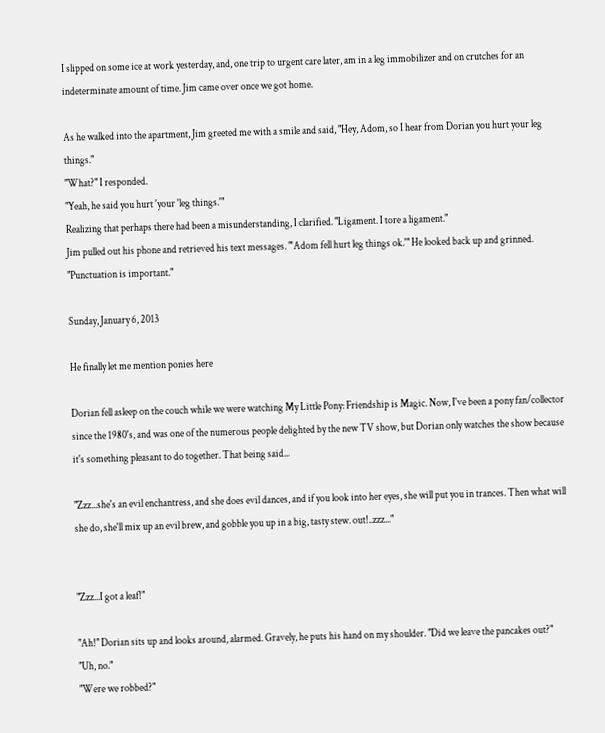I slipped on some ice at work yesterday, and, one trip to urgent care later, am in a leg immobilizer and on crutches for an indeterminate amount of time. Jim came over once we got home.

As he walked into the apartment, Jim greeted me with a smile and said, "Hey, Adom, so I hear from Dorian you hurt your leg things."
"What?" I responded.
"Yeah, he said you hurt 'your 'leg things.'"
Realizing that perhaps there had been a misunderstanding, I clarified. "Ligament. I tore a ligament."
Jim pulled out his phone and retrieved his text messages. "'Adom fell hurt leg things ok.'" He looked back up and grinned. "Punctuation is important."

Sunday, January 6, 2013

He finally let me mention ponies here

Dorian fell asleep on the couch while we were watching My Little Pony: Friendship is Magic. Now, I've been a pony fan/collector since the 1980's, and was one of the numerous people delighted by the new TV show, but Dorian only watches the show because it's something pleasant to do together. That being said...

"Zzz...she's an evil enchantress, and she does evil dances, and if you look into her eyes, she will put you in trances. Then what will she do, she'll mix up an evil brew, and gobble you up in a big, tasty stew. out!..zzz..."


"Zzz...I got a leaf!"

"Ah!" Dorian sits up and looks around, alarmed. Gravely, he puts his hand on my shoulder. "Did we leave the pancakes out?"
"Uh, no."
"Were we robbed?"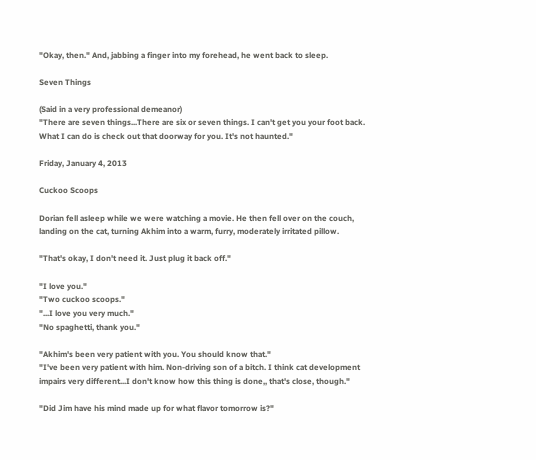"Okay, then." And, jabbing a finger into my forehead, he went back to sleep.

Seven Things

(Said in a very professional demeanor)
"There are seven things...There are six or seven things. I can't get you your foot back. What I can do is check out that doorway for you. It's not haunted."

Friday, January 4, 2013

Cuckoo Scoops

Dorian fell asleep while we were watching a movie. He then fell over on the couch, landing on the cat, turning Akhim into a warm, furry, moderately irritated pillow.

"That's okay, I don't need it. Just plug it back off."

"I love you."
"Two cuckoo scoops."
"...I love you very much."
"No spaghetti, thank you."

"Akhim's been very patient with you. You should know that."
"I've been very patient with him. Non-driving son of a bitch. I think cat development impairs very different...I don't know how this thing is done,, that's close, though."

"Did Jim have his mind made up for what flavor tomorrow is?"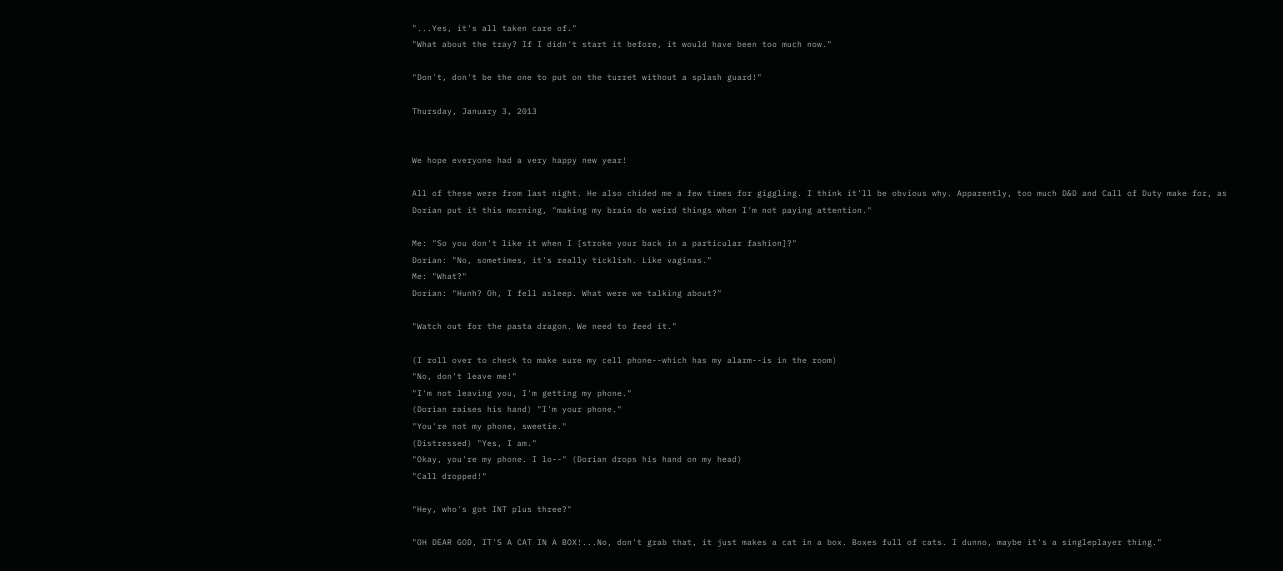"...Yes, it's all taken care of."
"What about the tray? If I didn't start it before, it would have been too much now."

"Don't, don't be the one to put on the turret without a splash guard!"

Thursday, January 3, 2013


We hope everyone had a very happy new year!

All of these were from last night. He also chided me a few times for giggling. I think it'll be obvious why. Apparently, too much D&D and Call of Duty make for, as Dorian put it this morning, "making my brain do weird things when I'm not paying attention."

Me: "So you don't like it when I [stroke your back in a particular fashion]?"
Dorian: "No, sometimes, it's really ticklish. Like vaginas."
Me: "What?"
Dorian: "Hunh? Oh, I fell asleep. What were we talking about?"

"Watch out for the pasta dragon. We need to feed it."

(I roll over to check to make sure my cell phone--which has my alarm--is in the room)
"No, don't leave me!"
"I'm not leaving you, I'm getting my phone."
(Dorian raises his hand) "I'm your phone."
"You're not my phone, sweetie."
(Distressed) "Yes, I am."
"Okay, you're my phone. I lo--" (Dorian drops his hand on my head)
"Call dropped!"

"Hey, who's got INT plus three?"

"OH DEAR GOD, IT'S A CAT IN A BOX!...No, don't grab that, it just makes a cat in a box. Boxes full of cats. I dunno, maybe it's a singleplayer thing."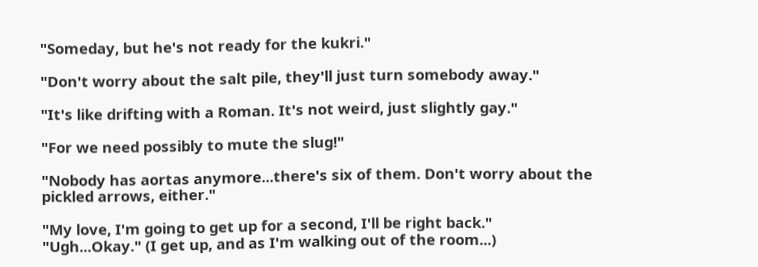"Someday, but he's not ready for the kukri."

"Don't worry about the salt pile, they'll just turn somebody away."

"It's like drifting with a Roman. It's not weird, just slightly gay."

"For we need possibly to mute the slug!"

"Nobody has aortas anymore...there's six of them. Don't worry about the pickled arrows, either."

"My love, I'm going to get up for a second, I'll be right back."
"Ugh...Okay." (I get up, and as I'm walking out of the room...)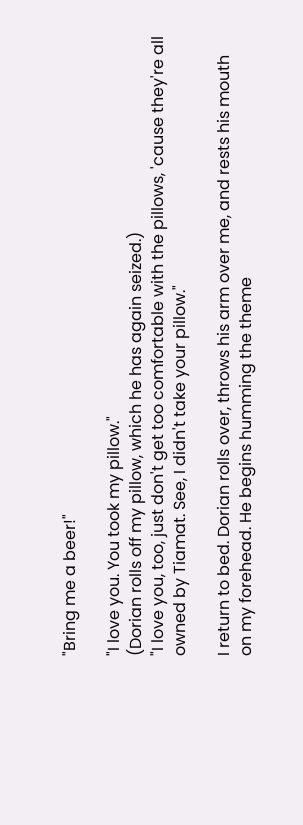"Bring me a beer!"

"I love you. You took my pillow."
(Dorian rolls off my pillow, which he has again seized.)
"I love you, too, just don't get too comfortable with the pillows, 'cause they're all owned by Tiamat. See, I didn't take your pillow."

I return to bed. Dorian rolls over, throws his arm over me, and rests his mouth on my forehead. He begins humming the theme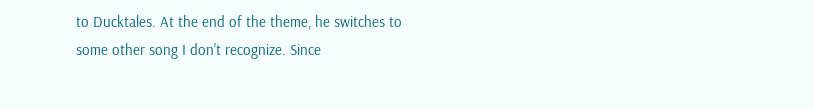to Ducktales. At the end of the theme, he switches to some other song I don't recognize. Since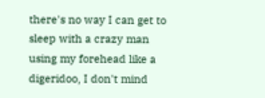there's no way I can get to sleep with a crazy man using my forehead like a digeridoo, I don't mind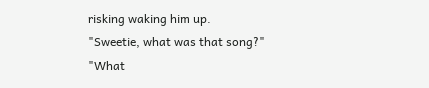risking waking him up.
"Sweetie, what was that song?"
"What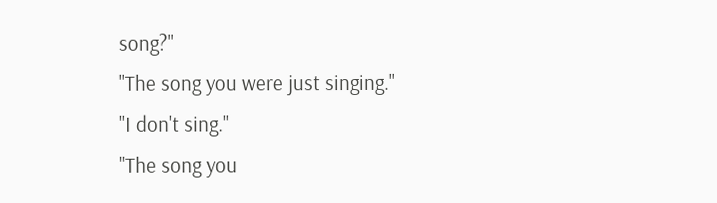song?"
"The song you were just singing."
"I don't sing."
"The song you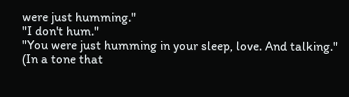were just humming."
"I don't hum."
"You were just humming in your sleep, love. And talking."
(In a tone that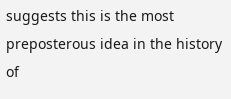suggests this is the most preposterous idea in the history of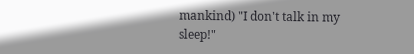mankind) "I don't talk in my sleep!"